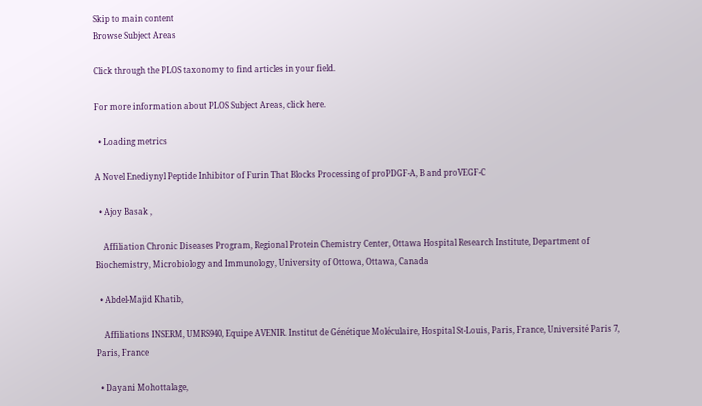Skip to main content
Browse Subject Areas

Click through the PLOS taxonomy to find articles in your field.

For more information about PLOS Subject Areas, click here.

  • Loading metrics

A Novel Enediynyl Peptide Inhibitor of Furin That Blocks Processing of proPDGF-A, B and proVEGF-C

  • Ajoy Basak ,

    Affiliation Chronic Diseases Program, Regional Protein Chemistry Center, Ottawa Hospital Research Institute, Department of Biochemistry, Microbiology and Immunology, University of Ottowa, Ottawa, Canada

  • Abdel-Majid Khatib,

    Affiliations INSERM, UMRS940, Equipe AVENIR. Institut de Génétique Moléculaire, Hospital St-Louis, Paris, France, Université Paris 7, Paris, France

  • Dayani Mohottalage,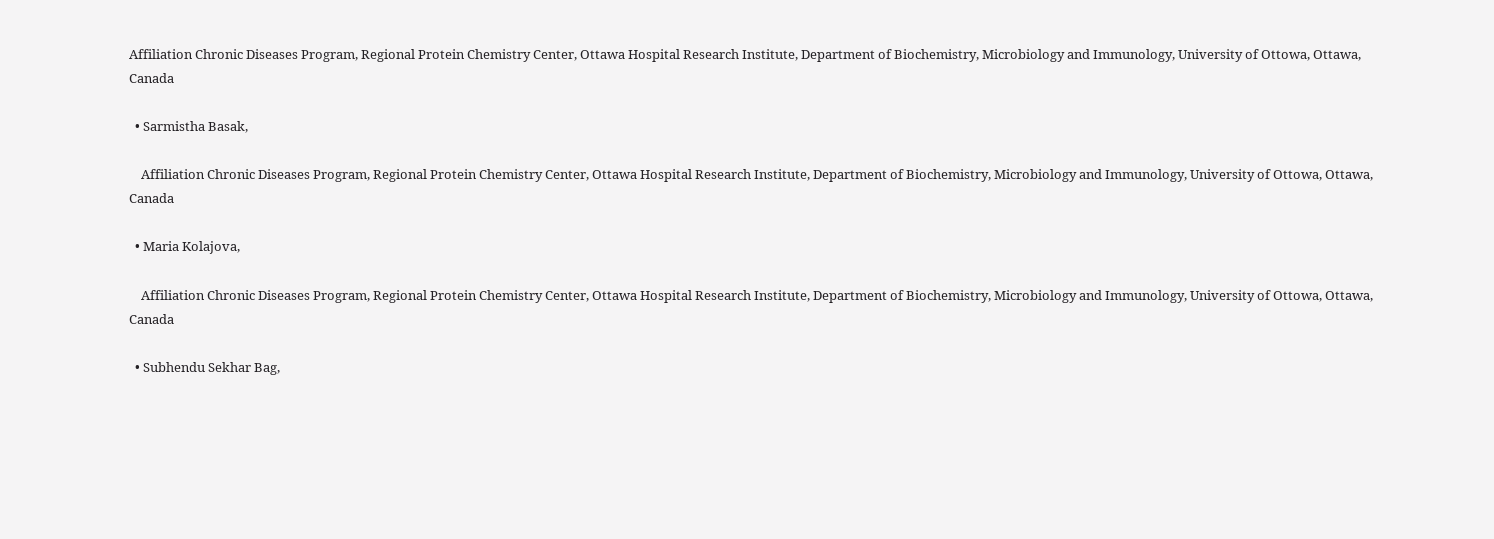Affiliation Chronic Diseases Program, Regional Protein Chemistry Center, Ottawa Hospital Research Institute, Department of Biochemistry, Microbiology and Immunology, University of Ottowa, Ottawa, Canada

  • Sarmistha Basak,

    Affiliation Chronic Diseases Program, Regional Protein Chemistry Center, Ottawa Hospital Research Institute, Department of Biochemistry, Microbiology and Immunology, University of Ottowa, Ottawa, Canada

  • Maria Kolajova,

    Affiliation Chronic Diseases Program, Regional Protein Chemistry Center, Ottawa Hospital Research Institute, Department of Biochemistry, Microbiology and Immunology, University of Ottowa, Ottawa, Canada

  • Subhendu Sekhar Bag,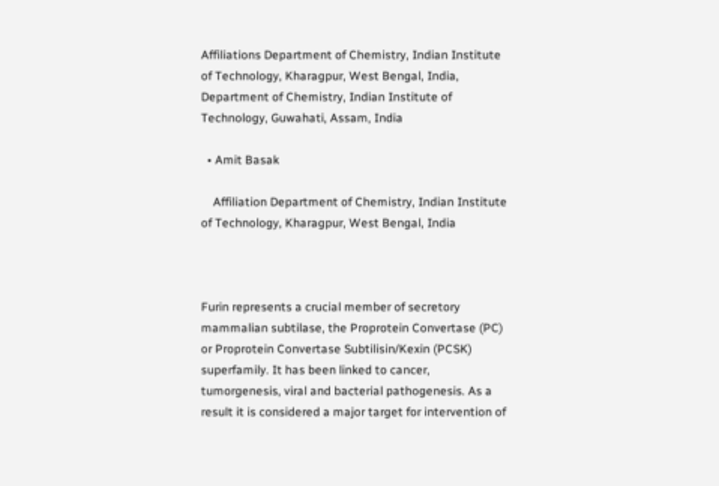Affiliations Department of Chemistry, Indian Institute of Technology, Kharagpur, West Bengal, India, Department of Chemistry, Indian Institute of Technology, Guwahati, Assam, India

  • Amit Basak

    Affiliation Department of Chemistry, Indian Institute of Technology, Kharagpur, West Bengal, India



Furin represents a crucial member of secretory mammalian subtilase, the Proprotein Convertase (PC) or Proprotein Convertase Subtilisin/Kexin (PCSK) superfamily. It has been linked to cancer, tumorgenesis, viral and bacterial pathogenesis. As a result it is considered a major target for intervention of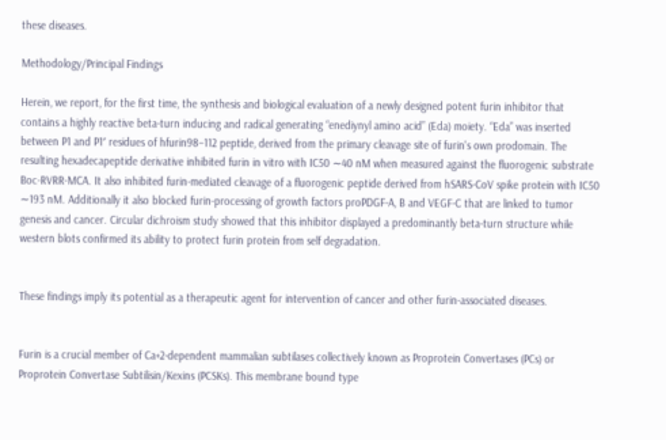these diseases.

Methodology/Principal Findings

Herein, we report, for the first time, the synthesis and biological evaluation of a newly designed potent furin inhibitor that contains a highly reactive beta-turn inducing and radical generating “enediynyl amino acid” (Eda) moiety. “Eda” was inserted between P1 and P1′ residues of hfurin98–112 peptide, derived from the primary cleavage site of furin's own prodomain. The resulting hexadecapeptide derivative inhibited furin in vitro with IC50 ∼40 nM when measured against the fluorogenic substrate Boc-RVRR-MCA. It also inhibited furin-mediated cleavage of a fluorogenic peptide derived from hSARS-CoV spike protein with IC50 ∼193 nM. Additionally it also blocked furin-processing of growth factors proPDGF-A, B and VEGF-C that are linked to tumor genesis and cancer. Circular dichroism study showed that this inhibitor displayed a predominantly beta-turn structure while western blots confirmed its ability to protect furin protein from self degradation.


These findings imply its potential as a therapeutic agent for intervention of cancer and other furin-associated diseases.


Furin is a crucial member of Ca+2-dependent mammalian subtilases collectively known as Proprotein Convertases (PCs) or Proprotein Convertase Subtilisin/Kexins (PCSKs). This membrane bound type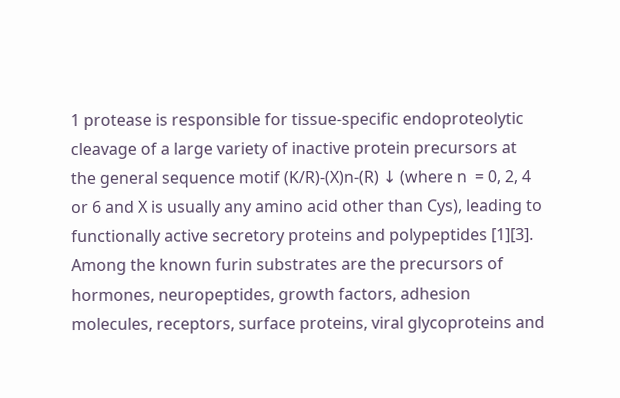1 protease is responsible for tissue-specific endoproteolytic cleavage of a large variety of inactive protein precursors at the general sequence motif (K/R)-(X)n-(R) ↓ (where n  = 0, 2, 4 or 6 and X is usually any amino acid other than Cys), leading to functionally active secretory proteins and polypeptides [1][3]. Among the known furin substrates are the precursors of hormones, neuropeptides, growth factors, adhesion molecules, receptors, surface proteins, viral glycoproteins and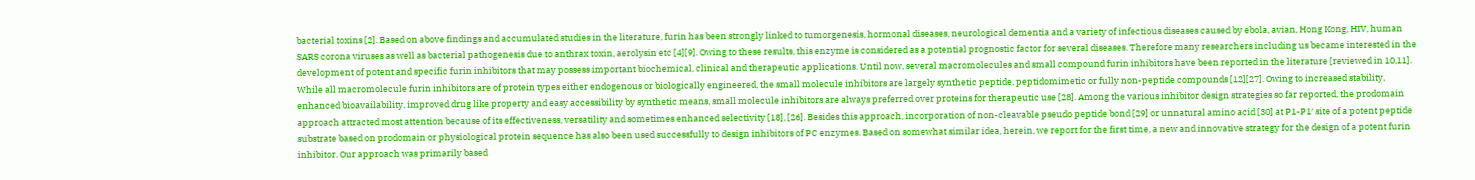bacterial toxins [2]. Based on above findings and accumulated studies in the literature, furin has been strongly linked to tumorgenesis, hormonal diseases, neurological dementia and a variety of infectious diseases caused by ebola, avian, Hong Kong, HIV, human SARS corona viruses as well as bacterial pathogenesis due to anthrax toxin, aerolysin etc [4][9]. Owing to these results, this enzyme is considered as a potential prognostic factor for several diseases. Therefore many researchers including us became interested in the development of potent and specific furin inhibitors that may possess important biochemical, clinical and therapeutic applications. Until now, several macromolecules and small compound furin inhibitors have been reported in the literature [reviewed in 10,11]. While all macromolecule furin inhibitors are of protein types either endogenous or biologically engineered, the small molecule inhibitors are largely synthetic peptide, peptidomimetic or fully non-peptide compounds [12][27]. Owing to increased stability, enhanced bioavailability, improved drug like property and easy accessibility by synthetic means, small molecule inhibitors are always preferred over proteins for therapeutic use [28]. Among the various inhibitor design strategies so far reported, the prodomain approach attracted most attention because of its effectiveness, versatility and sometimes enhanced selectivity [18], [26]. Besides this approach, incorporation of non-cleavable pseudo peptide bond [29] or unnatural amino acid [30] at P1-P1′ site of a potent peptide substrate based on prodomain or physiological protein sequence has also been used successfully to design inhibitors of PC enzymes. Based on somewhat similar idea, herein, we report for the first time, a new and innovative strategy for the design of a potent furin inhibitor. Our approach was primarily based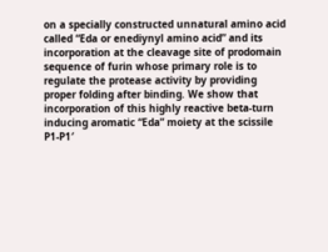on a specially constructed unnatural amino acid called “Eda or enediynyl amino acid” and its incorporation at the cleavage site of prodomain sequence of furin whose primary role is to regulate the protease activity by providing proper folding after binding. We show that incorporation of this highly reactive beta-turn inducing aromatic “Eda” moiety at the scissile P1-P1′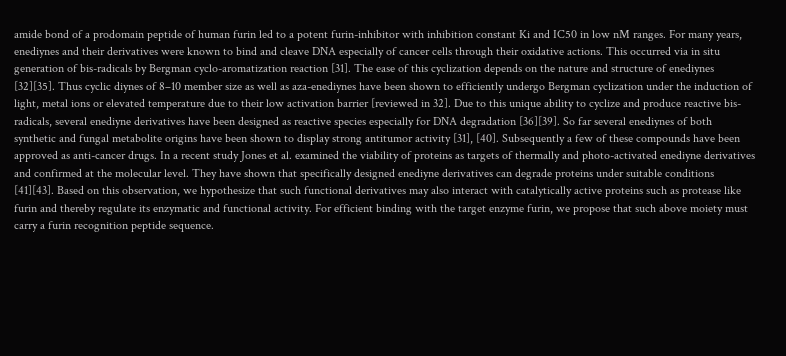amide bond of a prodomain peptide of human furin led to a potent furin-inhibitor with inhibition constant Ki and IC50 in low nM ranges. For many years, enediynes and their derivatives were known to bind and cleave DNA especially of cancer cells through their oxidative actions. This occurred via in situ generation of bis-radicals by Bergman cyclo-aromatization reaction [31]. The ease of this cyclization depends on the nature and structure of enediynes [32][35]. Thus cyclic diynes of 8–10 member size as well as aza-enediynes have been shown to efficiently undergo Bergman cyclization under the induction of light, metal ions or elevated temperature due to their low activation barrier [reviewed in 32]. Due to this unique ability to cyclize and produce reactive bis-radicals, several enediyne derivatives have been designed as reactive species especially for DNA degradation [36][39]. So far several enediynes of both synthetic and fungal metabolite origins have been shown to display strong antitumor activity [31], [40]. Subsequently a few of these compounds have been approved as anti-cancer drugs. In a recent study Jones et al. examined the viability of proteins as targets of thermally and photo-activated enediyne derivatives and confirmed at the molecular level. They have shown that specifically designed enediyne derivatives can degrade proteins under suitable conditions [41][43]. Based on this observation, we hypothesize that such functional derivatives may also interact with catalytically active proteins such as protease like furin and thereby regulate its enzymatic and functional activity. For efficient binding with the target enzyme furin, we propose that such above moiety must carry a furin recognition peptide sequence.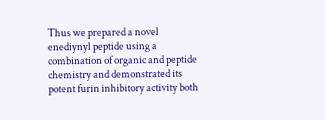Thus we prepared a novel enediynyl peptide using a combination of organic and peptide chemistry and demonstrated its potent furin inhibitory activity both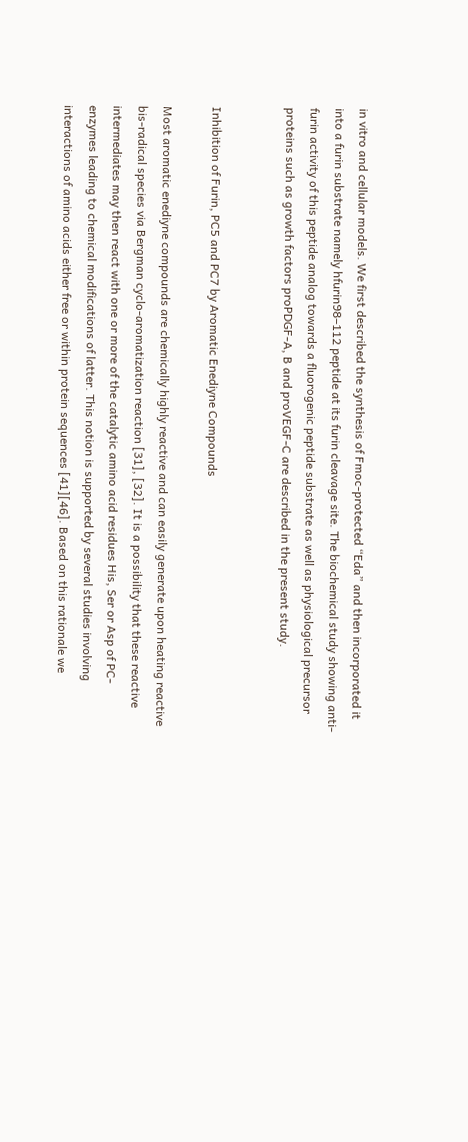in vitro and cellular models. We first described the synthesis of Fmoc-protected “Eda” and then incorporated it into a furin substrate namely hfurin98–112 peptide at its furin cleavage site. The biochemical study showing anti-furin activity of this peptide analog towards a fluorogenic peptide substrate as well as physiological precursor proteins such as growth factors proPDGF-A, B and proVEGF-C are described in the present study.


Inhibition of Furin, PC5 and PC7 by Aromatic Enediyne Compounds

Most aromatic enediyne compounds are chemically highly reactive and can easily generate upon heating reactive bis-radical species via Bergman cyclo-aromatization reaction [31], [32]. It is a possibility that these reactive intermediates may then react with one or more of the catalytic amino acid residues His, Ser or Asp of PC-enzymes leading to chemical modifications of latter. This notion is supported by several studies involving interactions of amino acids either free or within protein sequences [41][46]. Based on this rationale we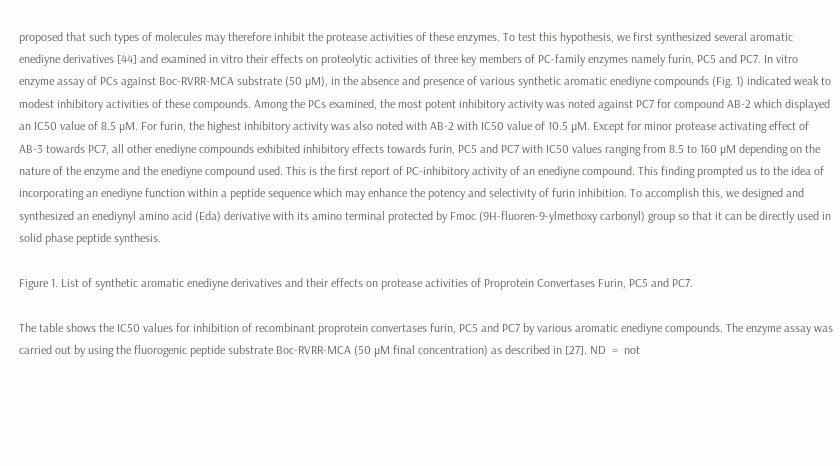proposed that such types of molecules may therefore inhibit the protease activities of these enzymes. To test this hypothesis, we first synthesized several aromatic enediyne derivatives [44] and examined in vitro their effects on proteolytic activities of three key members of PC-family enzymes namely furin, PC5 and PC7. In vitro enzyme assay of PCs against Boc-RVRR-MCA substrate (50 µM), in the absence and presence of various synthetic aromatic enediyne compounds (Fig. 1) indicated weak to modest inhibitory activities of these compounds. Among the PCs examined, the most potent inhibitory activity was noted against PC7 for compound AB-2 which displayed an IC50 value of 8.5 µM. For furin, the highest inhibitory activity was also noted with AB-2 with IC50 value of 10.5 µM. Except for minor protease activating effect of AB-3 towards PC7, all other enediyne compounds exhibited inhibitory effects towards furin, PC5 and PC7 with IC50 values ranging from 8.5 to 160 µM depending on the nature of the enzyme and the enediyne compound used. This is the first report of PC-inhibitory activity of an enediyne compound. This finding prompted us to the idea of incorporating an enediyne function within a peptide sequence which may enhance the potency and selectivity of furin inhibition. To accomplish this, we designed and synthesized an enediynyl amino acid (Eda) derivative with its amino terminal protected by Fmoc (9H-fluoren-9-ylmethoxy carbonyl) group so that it can be directly used in solid phase peptide synthesis.

Figure 1. List of synthetic aromatic enediyne derivatives and their effects on protease activities of Proprotein Convertases Furin, PC5 and PC7.

The table shows the IC50 values for inhibition of recombinant proprotein convertases furin, PC5 and PC7 by various aromatic enediyne compounds. The enzyme assay was carried out by using the fluorogenic peptide substrate Boc-RVRR-MCA (50 µM final concentration) as described in [27]. ND  =  not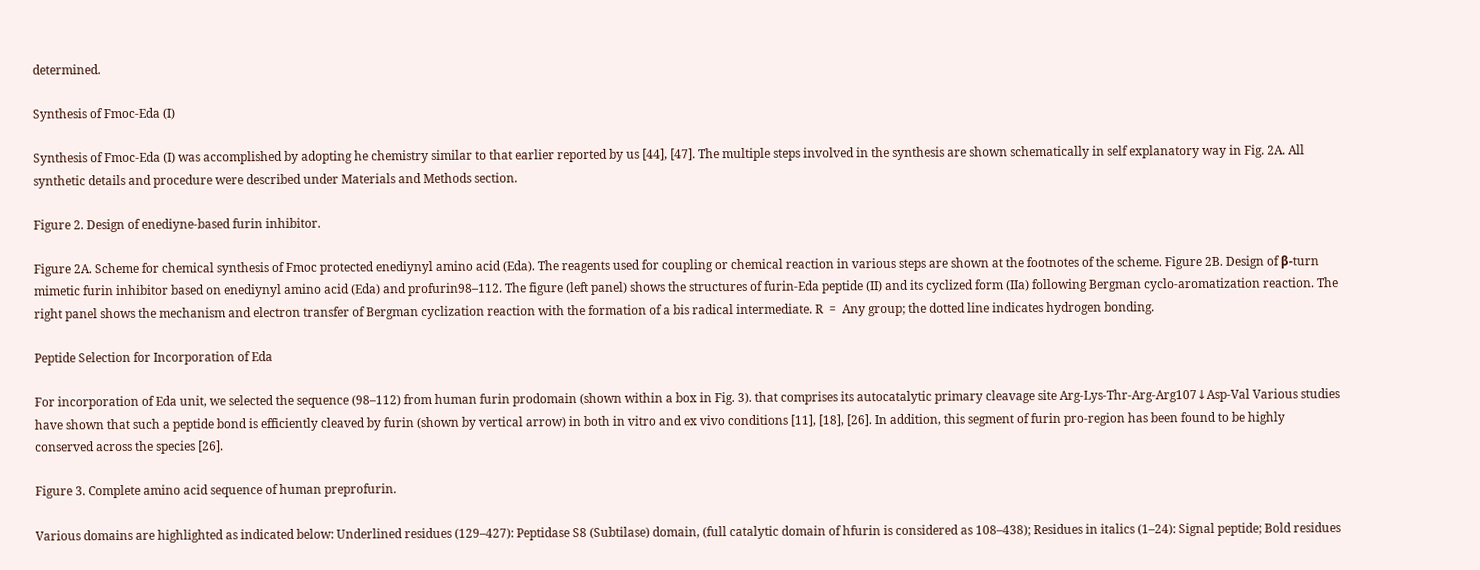determined.

Synthesis of Fmoc-Eda (I)

Synthesis of Fmoc-Eda (I) was accomplished by adopting he chemistry similar to that earlier reported by us [44], [47]. The multiple steps involved in the synthesis are shown schematically in self explanatory way in Fig. 2A. All synthetic details and procedure were described under Materials and Methods section.

Figure 2. Design of enediyne-based furin inhibitor.

Figure 2A. Scheme for chemical synthesis of Fmoc protected enediynyl amino acid (Eda). The reagents used for coupling or chemical reaction in various steps are shown at the footnotes of the scheme. Figure 2B. Design of β-turn mimetic furin inhibitor based on enediynyl amino acid (Eda) and profurin98–112. The figure (left panel) shows the structures of furin-Eda peptide (II) and its cyclized form (IIa) following Bergman cyclo-aromatization reaction. The right panel shows the mechanism and electron transfer of Bergman cyclization reaction with the formation of a bis radical intermediate. R  =  Any group; the dotted line indicates hydrogen bonding.

Peptide Selection for Incorporation of Eda

For incorporation of Eda unit, we selected the sequence (98–112) from human furin prodomain (shown within a box in Fig. 3). that comprises its autocatalytic primary cleavage site Arg-Lys-Thr-Arg-Arg107↓Asp-Val Various studies have shown that such a peptide bond is efficiently cleaved by furin (shown by vertical arrow) in both in vitro and ex vivo conditions [11], [18], [26]. In addition, this segment of furin pro-region has been found to be highly conserved across the species [26].

Figure 3. Complete amino acid sequence of human preprofurin.

Various domains are highlighted as indicated below: Underlined residues (129–427): Peptidase S8 (Subtilase) domain, (full catalytic domain of hfurin is considered as 108–438); Residues in italics (1–24): Signal peptide; Bold residues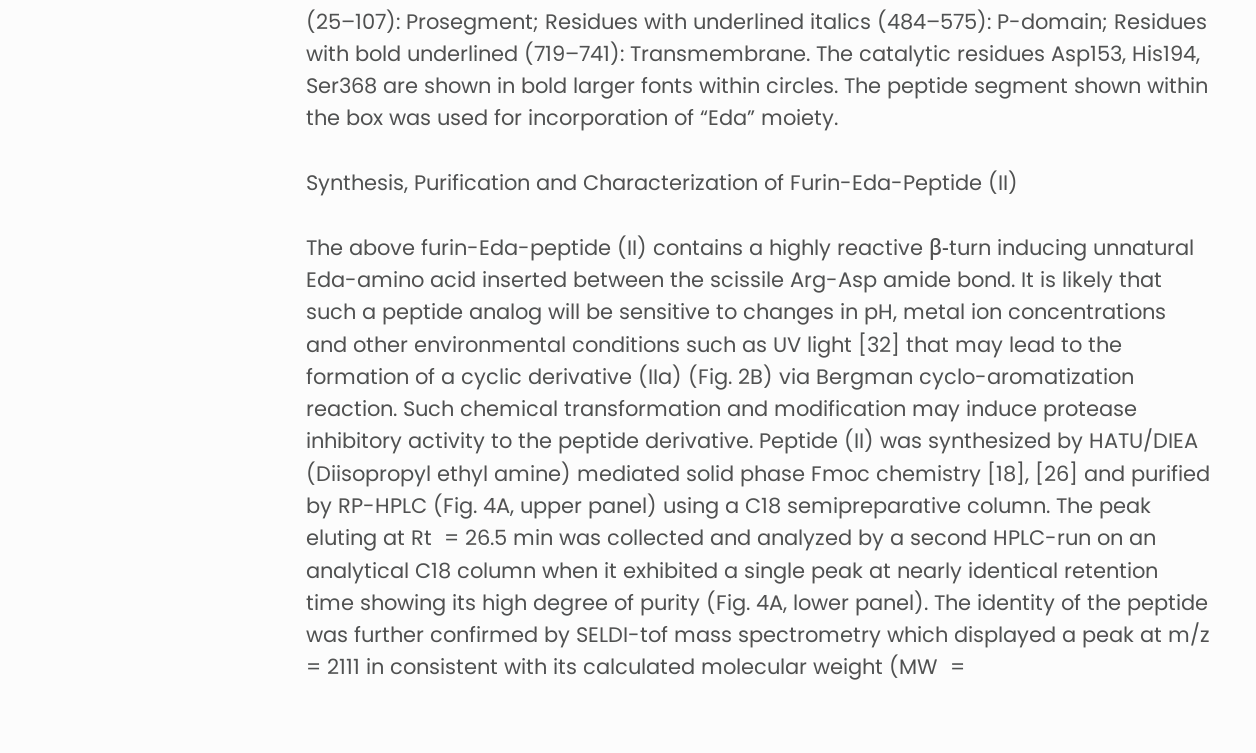(25–107): Prosegment; Residues with underlined italics (484–575): P-domain; Residues with bold underlined (719–741): Transmembrane. The catalytic residues Asp153, His194, Ser368 are shown in bold larger fonts within circles. The peptide segment shown within the box was used for incorporation of “Eda” moiety.

Synthesis, Purification and Characterization of Furin-Eda-Peptide (II)

The above furin-Eda-peptide (II) contains a highly reactive β-turn inducing unnatural Eda-amino acid inserted between the scissile Arg-Asp amide bond. It is likely that such a peptide analog will be sensitive to changes in pH, metal ion concentrations and other environmental conditions such as UV light [32] that may lead to the formation of a cyclic derivative (IIa) (Fig. 2B) via Bergman cyclo-aromatization reaction. Such chemical transformation and modification may induce protease inhibitory activity to the peptide derivative. Peptide (II) was synthesized by HATU/DIEA (Diisopropyl ethyl amine) mediated solid phase Fmoc chemistry [18], [26] and purified by RP-HPLC (Fig. 4A, upper panel) using a C18 semipreparative column. The peak eluting at Rt  = 26.5 min was collected and analyzed by a second HPLC-run on an analytical C18 column when it exhibited a single peak at nearly identical retention time showing its high degree of purity (Fig. 4A, lower panel). The identity of the peptide was further confirmed by SELDI-tof mass spectrometry which displayed a peak at m/z  = 2111 in consistent with its calculated molecular weight (MW  =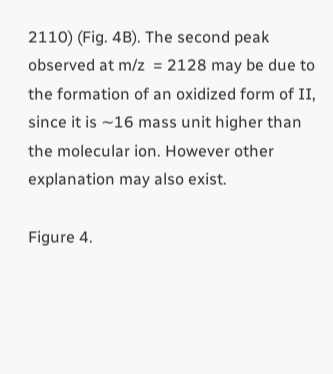2110) (Fig. 4B). The second peak observed at m/z  = 2128 may be due to the formation of an oxidized form of II, since it is ∼16 mass unit higher than the molecular ion. However other explanation may also exist.

Figure 4.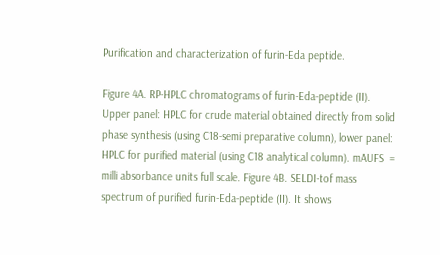Purification and characterization of furin-Eda peptide.

Figure 4A. RP-HPLC chromatograms of furin-Eda-peptide (II). Upper panel: HPLC for crude material obtained directly from solid phase synthesis (using C18-semi preparative column), lower panel: HPLC for purified material (using C18 analytical column). mAUFS  =  milli absorbance units full scale. Figure 4B. SELDI-tof mass spectrum of purified furin-Eda-peptide (II). It shows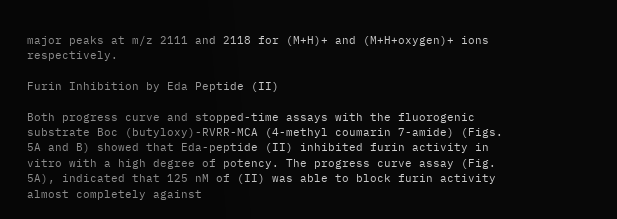major peaks at m/z 2111 and 2118 for (M+H)+ and (M+H+oxygen)+ ions respectively.

Furin Inhibition by Eda Peptide (II)

Both progress curve and stopped-time assays with the fluorogenic substrate Boc (butyloxy)-RVRR-MCA (4-methyl coumarin 7-amide) (Figs. 5A and B) showed that Eda-peptide (II) inhibited furin activity in vitro with a high degree of potency. The progress curve assay (Fig. 5A), indicated that 125 nM of (II) was able to block furin activity almost completely against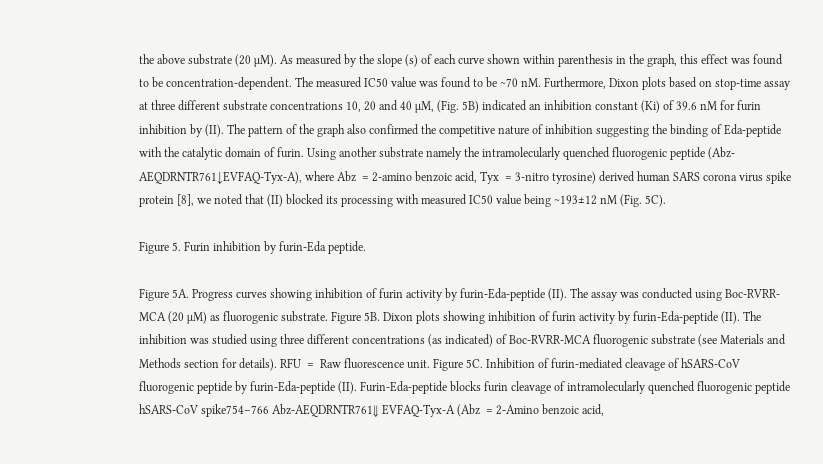the above substrate (20 µM). As measured by the slope (s) of each curve shown within parenthesis in the graph, this effect was found to be concentration-dependent. The measured IC50 value was found to be ∼70 nM. Furthermore, Dixon plots based on stop-time assay at three different substrate concentrations 10, 20 and 40 µM, (Fig. 5B) indicated an inhibition constant (Ki) of 39.6 nM for furin inhibition by (II). The pattern of the graph also confirmed the competitive nature of inhibition suggesting the binding of Eda-peptide with the catalytic domain of furin. Using another substrate namely the intramolecularly quenched fluorogenic peptide (Abz-AEQDRNTR761↓EVFAQ-Tyx-A), where Abz  = 2-amino benzoic acid, Tyx  = 3-nitro tyrosine) derived human SARS corona virus spike protein [8], we noted that (II) blocked its processing with measured IC50 value being ∼193±12 nM (Fig. 5C).

Figure 5. Furin inhibition by furin-Eda peptide.

Figure 5A. Progress curves showing inhibition of furin activity by furin-Eda-peptide (II). The assay was conducted using Boc-RVRR-MCA (20 µM) as fluorogenic substrate. Figure 5B. Dixon plots showing inhibition of furin activity by furin-Eda-peptide (II). The inhibition was studied using three different concentrations (as indicated) of Boc-RVRR-MCA fluorogenic substrate (see Materials and Methods section for details). RFU  =  Raw fluorescence unit. Figure 5C. Inhibition of furin-mediated cleavage of hSARS-CoV fluorogenic peptide by furin-Eda-peptide (II). Furin-Eda-peptide blocks furin cleavage of intramolecularly quenched fluorogenic peptide hSARS-CoV spike754–766 Abz-AEQDRNTR761⇓ EVFAQ-Tyx-A (Abz  = 2-Amino benzoic acid,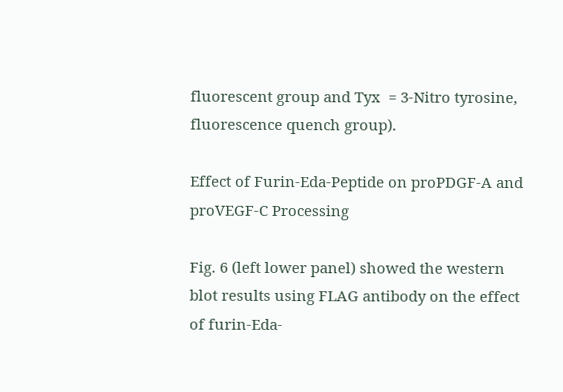fluorescent group and Tyx  = 3-Nitro tyrosine, fluorescence quench group).

Effect of Furin-Eda-Peptide on proPDGF-A and proVEGF-C Processing

Fig. 6 (left lower panel) showed the western blot results using FLAG antibody on the effect of furin-Eda-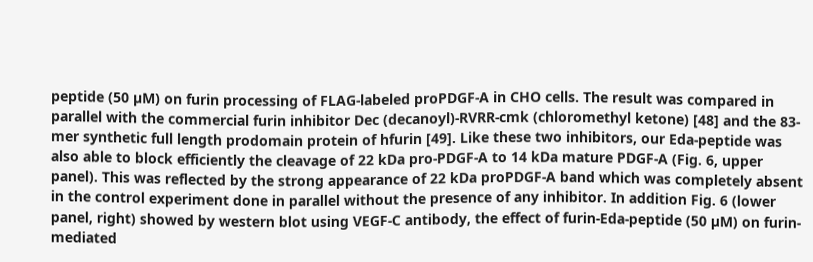peptide (50 µM) on furin processing of FLAG-labeled proPDGF-A in CHO cells. The result was compared in parallel with the commercial furin inhibitor Dec (decanoyl)-RVRR-cmk (chloromethyl ketone) [48] and the 83-mer synthetic full length prodomain protein of hfurin [49]. Like these two inhibitors, our Eda-peptide was also able to block efficiently the cleavage of 22 kDa pro-PDGF-A to 14 kDa mature PDGF-A (Fig. 6, upper panel). This was reflected by the strong appearance of 22 kDa proPDGF-A band which was completely absent in the control experiment done in parallel without the presence of any inhibitor. In addition Fig. 6 (lower panel, right) showed by western blot using VEGF-C antibody, the effect of furin-Eda-peptide (50 µM) on furin-mediated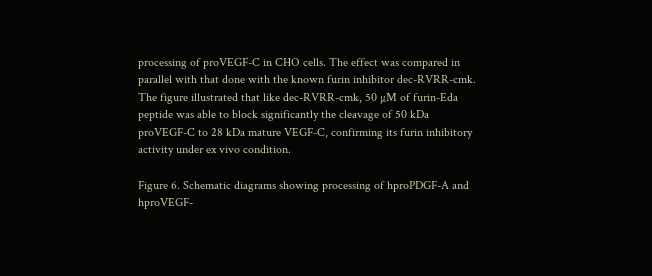processing of proVEGF-C in CHO cells. The effect was compared in parallel with that done with the known furin inhibitor dec-RVRR-cmk. The figure illustrated that like dec-RVRR-cmk, 50 µM of furin-Eda peptide was able to block significantly the cleavage of 50 kDa proVEGF-C to 28 kDa mature VEGF-C, confirming its furin inhibitory activity under ex vivo condition.

Figure 6. Schematic diagrams showing processing of hproPDGF-A and hproVEGF-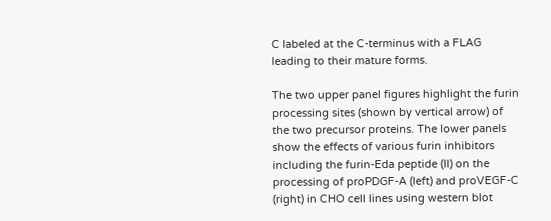C labeled at the C-terminus with a FLAG leading to their mature forms.

The two upper panel figures highlight the furin processing sites (shown by vertical arrow) of the two precursor proteins. The lower panels show the effects of various furin inhibitors including the furin-Eda peptide (II) on the processing of proPDGF-A (left) and proVEGF-C (right) in CHO cell lines using western blot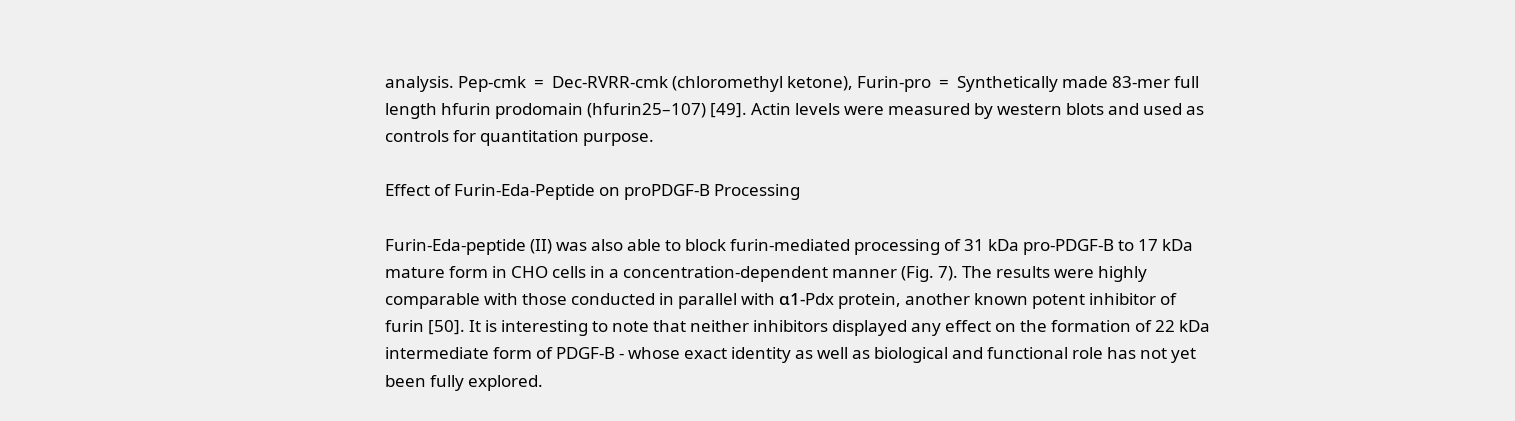analysis. Pep-cmk  =  Dec-RVRR-cmk (chloromethyl ketone), Furin-pro  =  Synthetically made 83-mer full length hfurin prodomain (hfurin25–107) [49]. Actin levels were measured by western blots and used as controls for quantitation purpose.

Effect of Furin-Eda-Peptide on proPDGF-B Processing

Furin-Eda-peptide (II) was also able to block furin-mediated processing of 31 kDa pro-PDGF-B to 17 kDa mature form in CHO cells in a concentration-dependent manner (Fig. 7). The results were highly comparable with those conducted in parallel with α1-Pdx protein, another known potent inhibitor of furin [50]. It is interesting to note that neither inhibitors displayed any effect on the formation of 22 kDa intermediate form of PDGF-B - whose exact identity as well as biological and functional role has not yet been fully explored.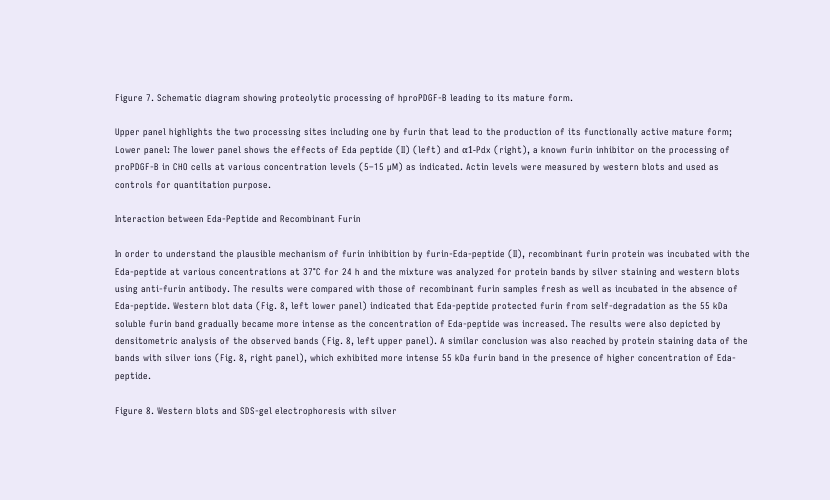Figure 7. Schematic diagram showing proteolytic processing of hproPDGF-B leading to its mature form.

Upper panel highlights the two processing sites including one by furin that lead to the production of its functionally active mature form; Lower panel: The lower panel shows the effects of Eda peptide (II) (left) and α1-Pdx (right), a known furin inhibitor on the processing of proPDGF-B in CHO cells at various concentration levels (5–15 µM) as indicated. Actin levels were measured by western blots and used as controls for quantitation purpose.

Interaction between Eda-Peptide and Recombinant Furin

In order to understand the plausible mechanism of furin inhibition by furin-Eda-peptide (II), recombinant furin protein was incubated with the Eda-peptide at various concentrations at 37°C for 24 h and the mixture was analyzed for protein bands by silver staining and western blots using anti-furin antibody. The results were compared with those of recombinant furin samples fresh as well as incubated in the absence of Eda-peptide. Western blot data (Fig. 8, left lower panel) indicated that Eda-peptide protected furin from self-degradation as the 55 kDa soluble furin band gradually became more intense as the concentration of Eda-peptide was increased. The results were also depicted by densitometric analysis of the observed bands (Fig. 8, left upper panel). A similar conclusion was also reached by protein staining data of the bands with silver ions (Fig. 8, right panel), which exhibited more intense 55 kDa furin band in the presence of higher concentration of Eda-peptide.

Figure 8. Western blots and SDS-gel electrophoresis with silver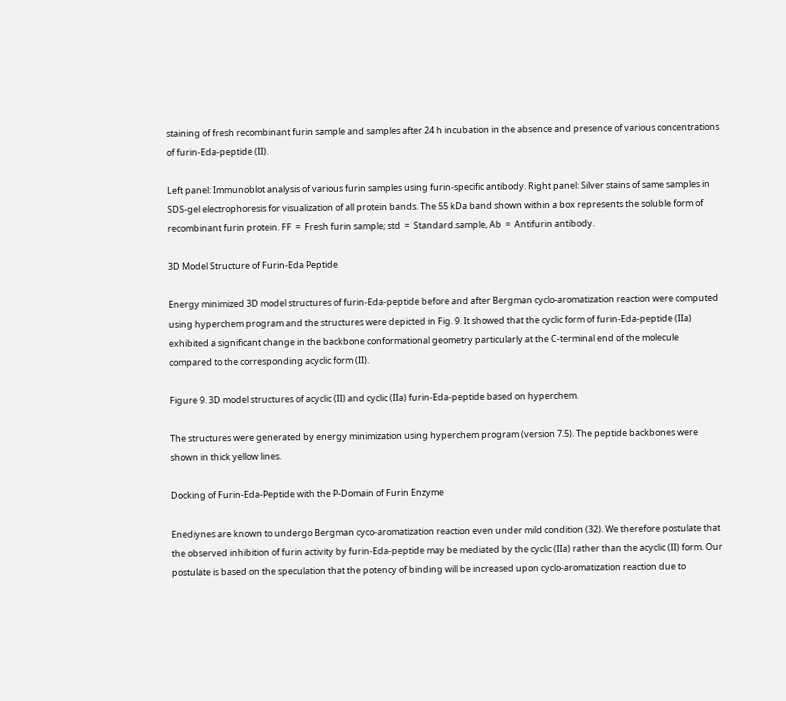staining of fresh recombinant furin sample and samples after 24 h incubation in the absence and presence of various concentrations of furin-Eda-peptide (II).

Left panel: Immunoblot analysis of various furin samples using furin-specific antibody. Right panel: Silver stains of same samples in SDS-gel electrophoresis for visualization of all protein bands. The 55 kDa band shown within a box represents the soluble form of recombinant furin protein. FF  =  Fresh furin sample; std  =  Standard.sample, Ab  =  Antifurin antibody.

3D Model Structure of Furin-Eda Peptide

Energy minimized 3D model structures of furin-Eda-peptide before and after Bergman cyclo-aromatization reaction were computed using hyperchem program and the structures were depicted in Fig. 9. It showed that the cyclic form of furin-Eda-peptide (IIa) exhibited a significant change in the backbone conformational geometry particularly at the C-terminal end of the molecule compared to the corresponding acyclic form (II).

Figure 9. 3D model structures of acyclic (II) and cyclic (IIa) furin-Eda-peptide based on hyperchem.

The structures were generated by energy minimization using hyperchem program (version 7.5). The peptide backbones were shown in thick yellow lines.

Docking of Furin-Eda-Peptide with the P-Domain of Furin Enzyme

Enediynes are known to undergo Bergman cyco-aromatization reaction even under mild condition (32). We therefore postulate that the observed inhibition of furin activity by furin-Eda-peptide may be mediated by the cyclic (IIa) rather than the acyclic (II) form. Our postulate is based on the speculation that the potency of binding will be increased upon cyclo-aromatization reaction due to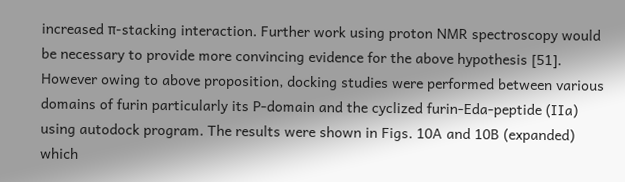increased π-stacking interaction. Further work using proton NMR spectroscopy would be necessary to provide more convincing evidence for the above hypothesis [51]. However owing to above proposition, docking studies were performed between various domains of furin particularly its P-domain and the cyclized furin-Eda-peptide (IIa) using autodock program. The results were shown in Figs. 10A and 10B (expanded) which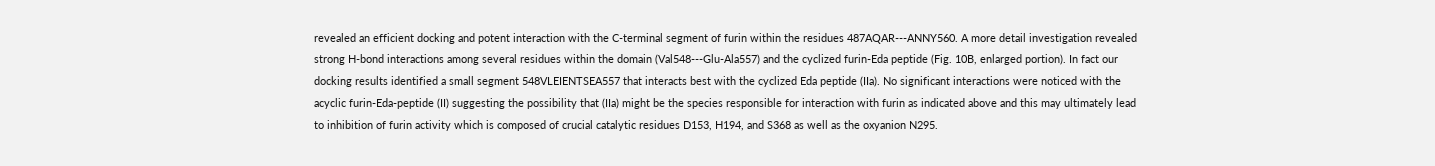revealed an efficient docking and potent interaction with the C-terminal segment of furin within the residues 487AQAR---ANNY560. A more detail investigation revealed strong H-bond interactions among several residues within the domain (Val548---Glu-Ala557) and the cyclized furin-Eda peptide (Fig. 10B, enlarged portion). In fact our docking results identified a small segment 548VLEIENTSEA557 that interacts best with the cyclized Eda peptide (IIa). No significant interactions were noticed with the acyclic furin-Eda-peptide (II) suggesting the possibility that (IIa) might be the species responsible for interaction with furin as indicated above and this may ultimately lead to inhibition of furin activity which is composed of crucial catalytic residues D153, H194, and S368 as well as the oxyanion N295.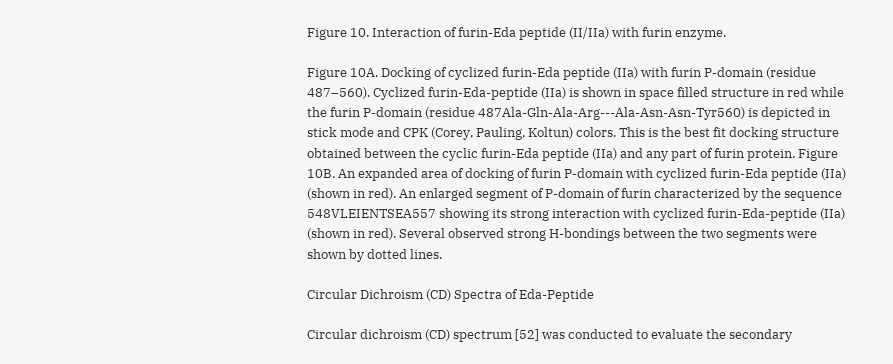Figure 10. Interaction of furin-Eda peptide (II/IIa) with furin enzyme.

Figure 10A. Docking of cyclized furin-Eda peptide (IIa) with furin P-domain (residue 487–560). Cyclized furin-Eda-peptide (IIa) is shown in space filled structure in red while the furin P-domain (residue 487Ala-Gln-Ala-Arg---Ala-Asn-Asn-Tyr560) is depicted in stick mode and CPK (Corey, Pauling, Koltun) colors. This is the best fit docking structure obtained between the cyclic furin-Eda peptide (IIa) and any part of furin protein. Figure 10B. An expanded area of docking of furin P-domain with cyclized furin-Eda peptide (IIa) (shown in red). An enlarged segment of P-domain of furin characterized by the sequence 548VLEIENTSEA557 showing its strong interaction with cyclized furin-Eda-peptide (IIa) (shown in red). Several observed strong H-bondings between the two segments were shown by dotted lines.

Circular Dichroism (CD) Spectra of Eda-Peptide

Circular dichroism (CD) spectrum [52] was conducted to evaluate the secondary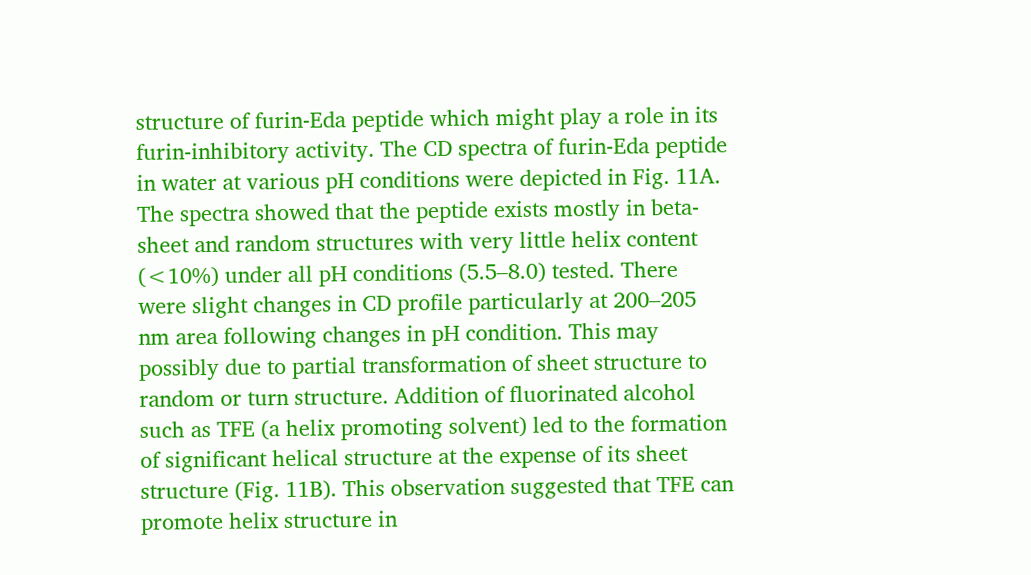structure of furin-Eda peptide which might play a role in its furin-inhibitory activity. The CD spectra of furin-Eda peptide in water at various pH conditions were depicted in Fig. 11A. The spectra showed that the peptide exists mostly in beta-sheet and random structures with very little helix content (<10%) under all pH conditions (5.5–8.0) tested. There were slight changes in CD profile particularly at 200–205 nm area following changes in pH condition. This may possibly due to partial transformation of sheet structure to random or turn structure. Addition of fluorinated alcohol such as TFE (a helix promoting solvent) led to the formation of significant helical structure at the expense of its sheet structure (Fig. 11B). This observation suggested that TFE can promote helix structure in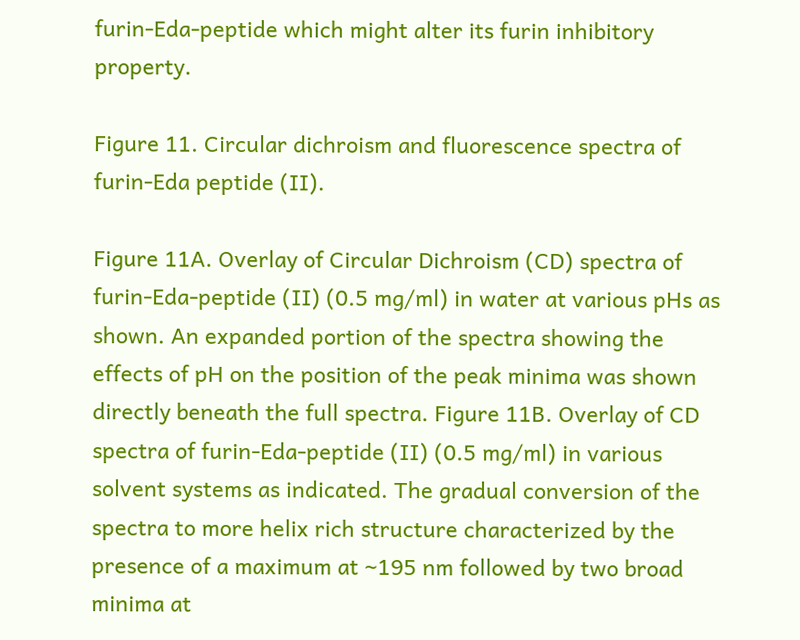furin-Eda-peptide which might alter its furin inhibitory property.

Figure 11. Circular dichroism and fluorescence spectra of furin-Eda peptide (II).

Figure 11A. Overlay of Circular Dichroism (CD) spectra of furin-Eda-peptide (II) (0.5 mg/ml) in water at various pHs as shown. An expanded portion of the spectra showing the effects of pH on the position of the peak minima was shown directly beneath the full spectra. Figure 11B. Overlay of CD spectra of furin-Eda-peptide (II) (0.5 mg/ml) in various solvent systems as indicated. The gradual conversion of the spectra to more helix rich structure characterized by the presence of a maximum at ∼195 nm followed by two broad minima at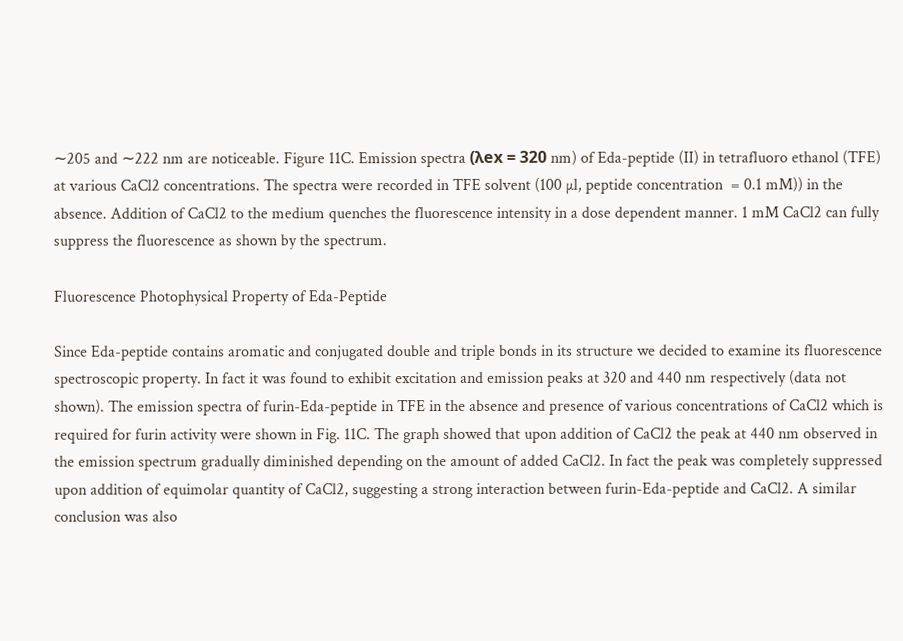∼205 and ∼222 nm are noticeable. Figure 11C. Emission spectra (λex = 320 nm) of Eda-peptide (II) in tetrafluoro ethanol (TFE) at various CaCl2 concentrations. The spectra were recorded in TFE solvent (100 µl, peptide concentration  = 0.1 mM)) in the absence. Addition of CaCl2 to the medium quenches the fluorescence intensity in a dose dependent manner. 1 mM CaCl2 can fully suppress the fluorescence as shown by the spectrum.

Fluorescence Photophysical Property of Eda-Peptide

Since Eda-peptide contains aromatic and conjugated double and triple bonds in its structure we decided to examine its fluorescence spectroscopic property. In fact it was found to exhibit excitation and emission peaks at 320 and 440 nm respectively (data not shown). The emission spectra of furin-Eda-peptide in TFE in the absence and presence of various concentrations of CaCl2 which is required for furin activity were shown in Fig. 11C. The graph showed that upon addition of CaCl2 the peak at 440 nm observed in the emission spectrum gradually diminished depending on the amount of added CaCl2. In fact the peak was completely suppressed upon addition of equimolar quantity of CaCl2, suggesting a strong interaction between furin-Eda-peptide and CaCl2. A similar conclusion was also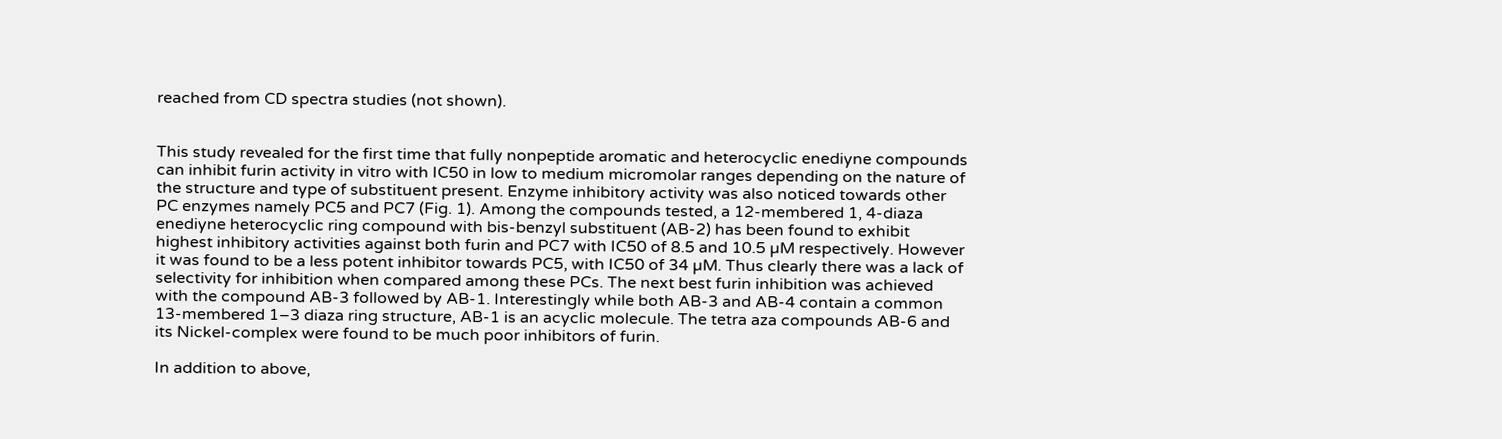reached from CD spectra studies (not shown).


This study revealed for the first time that fully nonpeptide aromatic and heterocyclic enediyne compounds can inhibit furin activity in vitro with IC50 in low to medium micromolar ranges depending on the nature of the structure and type of substituent present. Enzyme inhibitory activity was also noticed towards other PC enzymes namely PC5 and PC7 (Fig. 1). Among the compounds tested, a 12-membered 1, 4-diaza enediyne heterocyclic ring compound with bis-benzyl substituent (AB-2) has been found to exhibit highest inhibitory activities against both furin and PC7 with IC50 of 8.5 and 10.5 µM respectively. However it was found to be a less potent inhibitor towards PC5, with IC50 of 34 µM. Thus clearly there was a lack of selectivity for inhibition when compared among these PCs. The next best furin inhibition was achieved with the compound AB-3 followed by AB-1. Interestingly while both AB-3 and AB-4 contain a common 13-membered 1–3 diaza ring structure, AB-1 is an acyclic molecule. The tetra aza compounds AB-6 and its Nickel-complex were found to be much poor inhibitors of furin.

In addition to above,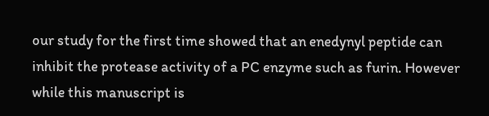our study for the first time showed that an enedynyl peptide can inhibit the protease activity of a PC enzyme such as furin. However while this manuscript is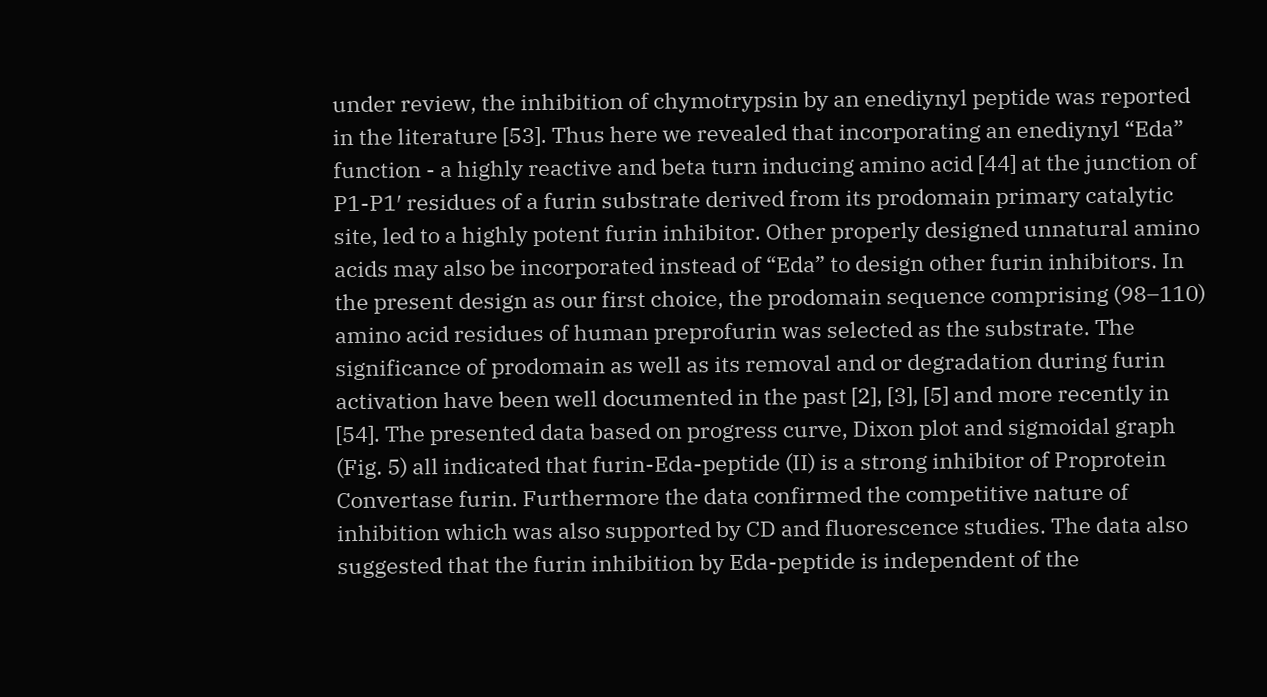under review, the inhibition of chymotrypsin by an enediynyl peptide was reported in the literature [53]. Thus here we revealed that incorporating an enediynyl “Eda” function - a highly reactive and beta turn inducing amino acid [44] at the junction of P1-P1′ residues of a furin substrate derived from its prodomain primary catalytic site, led to a highly potent furin inhibitor. Other properly designed unnatural amino acids may also be incorporated instead of “Eda” to design other furin inhibitors. In the present design as our first choice, the prodomain sequence comprising (98–110) amino acid residues of human preprofurin was selected as the substrate. The significance of prodomain as well as its removal and or degradation during furin activation have been well documented in the past [2], [3], [5] and more recently in [54]. The presented data based on progress curve, Dixon plot and sigmoidal graph (Fig. 5) all indicated that furin-Eda-peptide (II) is a strong inhibitor of Proprotein Convertase furin. Furthermore the data confirmed the competitive nature of inhibition which was also supported by CD and fluorescence studies. The data also suggested that the furin inhibition by Eda-peptide is independent of the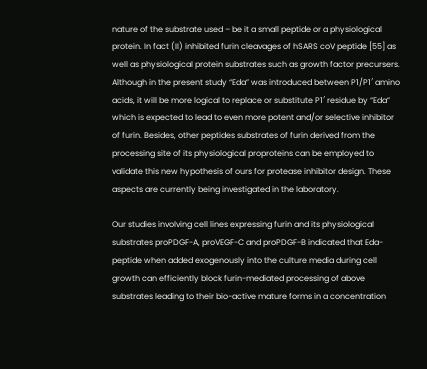nature of the substrate used – be it a small peptide or a physiological protein. In fact (II) inhibited furin cleavages of hSARS coV peptide [55] as well as physiological protein substrates such as growth factor precursers. Although in the present study “Eda” was introduced between P1/P1′ amino acids, it will be more logical to replace or substitute P1′ residue by “Eda” which is expected to lead to even more potent and/or selective inhibitor of furin. Besides, other peptides substrates of furin derived from the processing site of its physiological proproteins can be employed to validate this new hypothesis of ours for protease inhibitor design. These aspects are currently being investigated in the laboratory.

Our studies involving cell lines expressing furin and its physiological substrates proPDGF-A, proVEGF-C and proPDGF-B indicated that Eda-peptide when added exogenously into the culture media during cell growth can efficiently block furin-mediated processing of above substrates leading to their bio-active mature forms in a concentration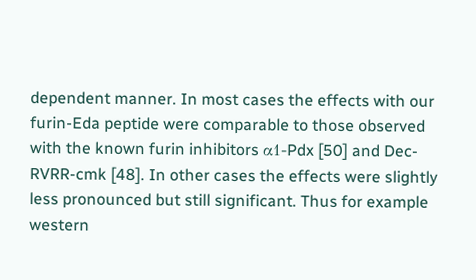dependent manner. In most cases the effects with our furin-Eda peptide were comparable to those observed with the known furin inhibitors α1-Pdx [50] and Dec-RVRR-cmk [48]. In other cases the effects were slightly less pronounced but still significant. Thus for example western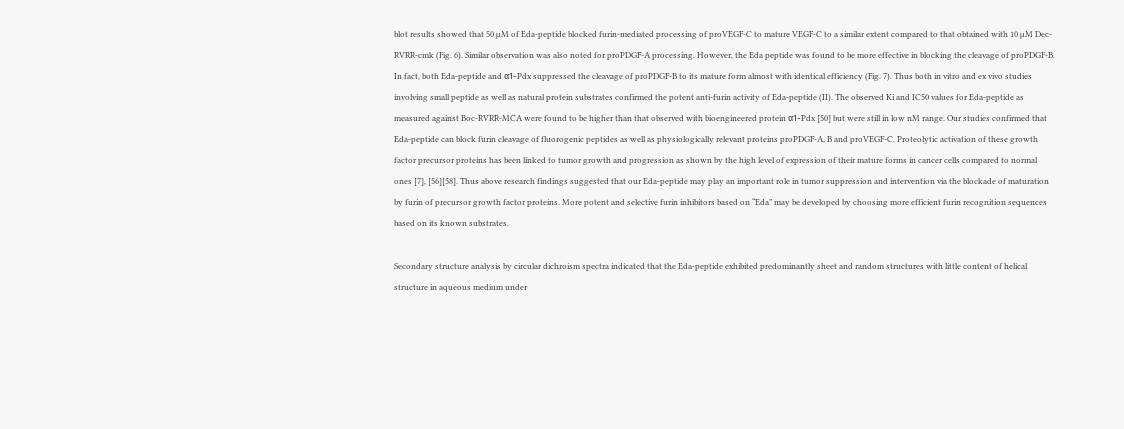blot results showed that 50 µM of Eda-peptide blocked furin-mediated processing of proVEGF-C to mature VEGF-C to a similar extent compared to that obtained with 10 µM Dec-RVRR-cmk (Fig. 6). Similar observation was also noted for proPDGF-A processing. However, the Eda peptide was found to be more effective in blocking the cleavage of proPDGF-B. In fact, both Eda-peptide and α1-Pdx suppressed the cleavage of proPDGF-B to its mature form almost with identical efficiency (Fig. 7). Thus both in vitro and ex vivo studies involving small peptide as well as natural protein substrates confirmed the potent anti-furin activity of Eda-peptide (II). The observed Ki and IC50 values for Eda-peptide as measured against Boc-RVRR-MCA were found to be higher than that observed with bioengineered protein α1-Pdx [50] but were still in low nM range. Our studies confirmed that Eda-peptide can block furin cleavage of fluorogenic peptides as well as physiologically relevant proteins proPDGF-A, B and proVEGF-C. Proteolytic activation of these growth factor precursor proteins has been linked to tumor growth and progression as shown by the high level of expression of their mature forms in cancer cells compared to normal ones [7], [56][58]. Thus above research findings suggested that our Eda-peptide may play an important role in tumor suppression and intervention via the blockade of maturation by furin of precursor growth factor proteins. More potent and selective furin inhibitors based on “Eda” may be developed by choosing more efficient furin recognition sequences based on its known substrates.

Secondary structure analysis by circular dichroism spectra indicated that the Eda-peptide exhibited predominantly sheet and random structures with little content of helical structure in aqueous medium under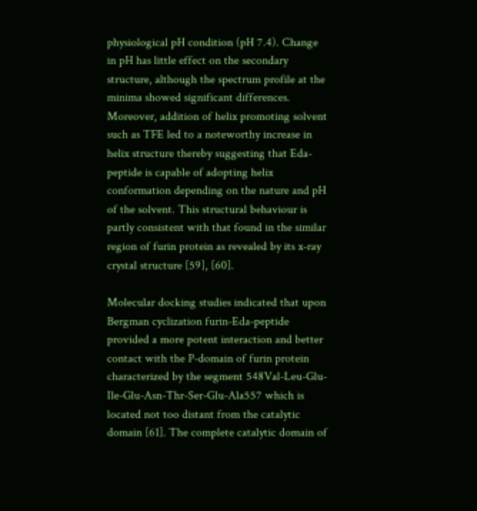physiological pH condition (pH 7.4). Change in pH has little effect on the secondary structure, although the spectrum profile at the minima showed significant differences. Moreover, addition of helix promoting solvent such as TFE led to a noteworthy increase in helix structure thereby suggesting that Eda-peptide is capable of adopting helix conformation depending on the nature and pH of the solvent. This structural behaviour is partly consistent with that found in the similar region of furin protein as revealed by its x-ray crystal structure [59], [60].

Molecular docking studies indicated that upon Bergman cyclization furin-Eda-peptide provided a more potent interaction and better contact with the P-domain of furin protein characterized by the segment 548Val-Leu-Glu-Ile-Glu-Asn-Thr-Ser-Glu-Ala557 which is located not too distant from the catalytic domain [61]. The complete catalytic domain of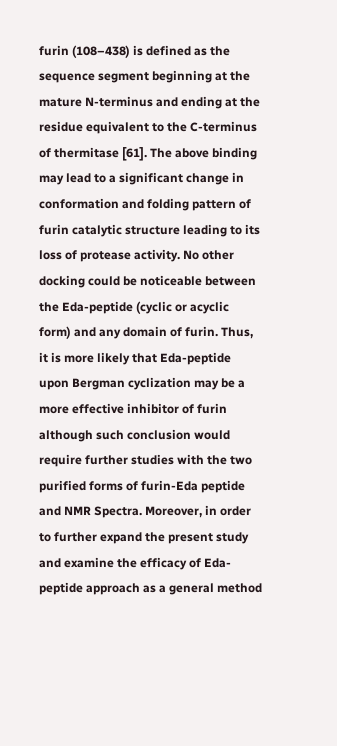furin (108–438) is defined as the sequence segment beginning at the mature N-terminus and ending at the residue equivalent to the C-terminus of thermitase [61]. The above binding may lead to a significant change in conformation and folding pattern of furin catalytic structure leading to its loss of protease activity. No other docking could be noticeable between the Eda-peptide (cyclic or acyclic form) and any domain of furin. Thus, it is more likely that Eda-peptide upon Bergman cyclization may be a more effective inhibitor of furin although such conclusion would require further studies with the two purified forms of furin-Eda peptide and NMR Spectra. Moreover, in order to further expand the present study and examine the efficacy of Eda-peptide approach as a general method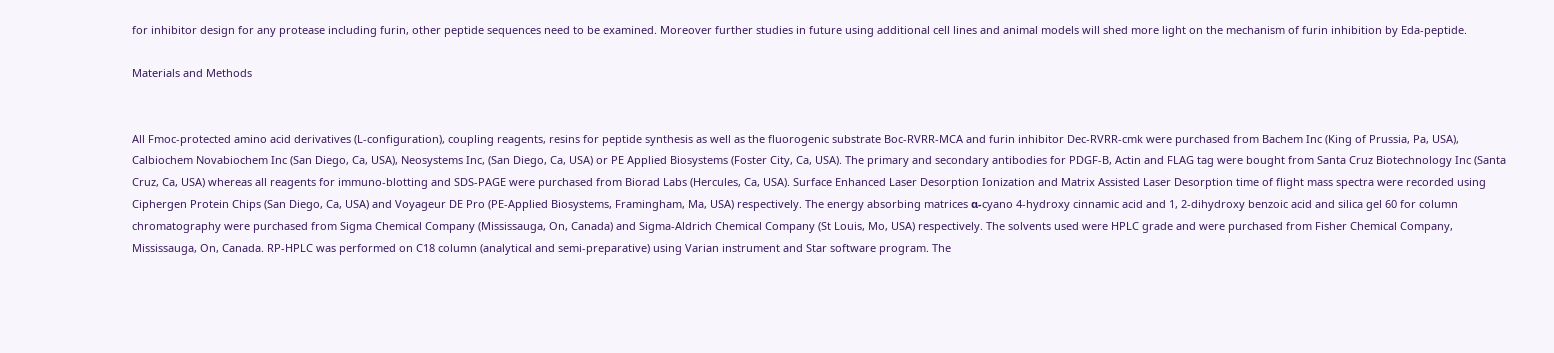for inhibitor design for any protease including furin, other peptide sequences need to be examined. Moreover further studies in future using additional cell lines and animal models will shed more light on the mechanism of furin inhibition by Eda-peptide.

Materials and Methods


All Fmoc-protected amino acid derivatives (L-configuration), coupling reagents, resins for peptide synthesis as well as the fluorogenic substrate Boc-RVRR-MCA and furin inhibitor Dec-RVRR-cmk were purchased from Bachem Inc (King of Prussia, Pa, USA), Calbiochem Novabiochem Inc (San Diego, Ca, USA), Neosystems Inc, (San Diego, Ca, USA) or PE Applied Biosystems (Foster City, Ca, USA). The primary and secondary antibodies for PDGF-B, Actin and FLAG tag were bought from Santa Cruz Biotechnology Inc (Santa Cruz, Ca, USA) whereas all reagents for immuno-blotting and SDS-PAGE were purchased from Biorad Labs (Hercules, Ca, USA). Surface Enhanced Laser Desorption Ionization and Matrix Assisted Laser Desorption time of flight mass spectra were recorded using Ciphergen Protein Chips (San Diego, Ca, USA) and Voyageur DE Pro (PE-Applied Biosystems, Framingham, Ma, USA) respectively. The energy absorbing matrices α-cyano 4-hydroxy cinnamic acid and 1, 2-dihydroxy benzoic acid and silica gel 60 for column chromatography were purchased from Sigma Chemical Company (Mississauga, On, Canada) and Sigma-Aldrich Chemical Company (St Louis, Mo, USA) respectively. The solvents used were HPLC grade and were purchased from Fisher Chemical Company, Mississauga, On, Canada. RP-HPLC was performed on C18 column (analytical and semi-preparative) using Varian instrument and Star software program. The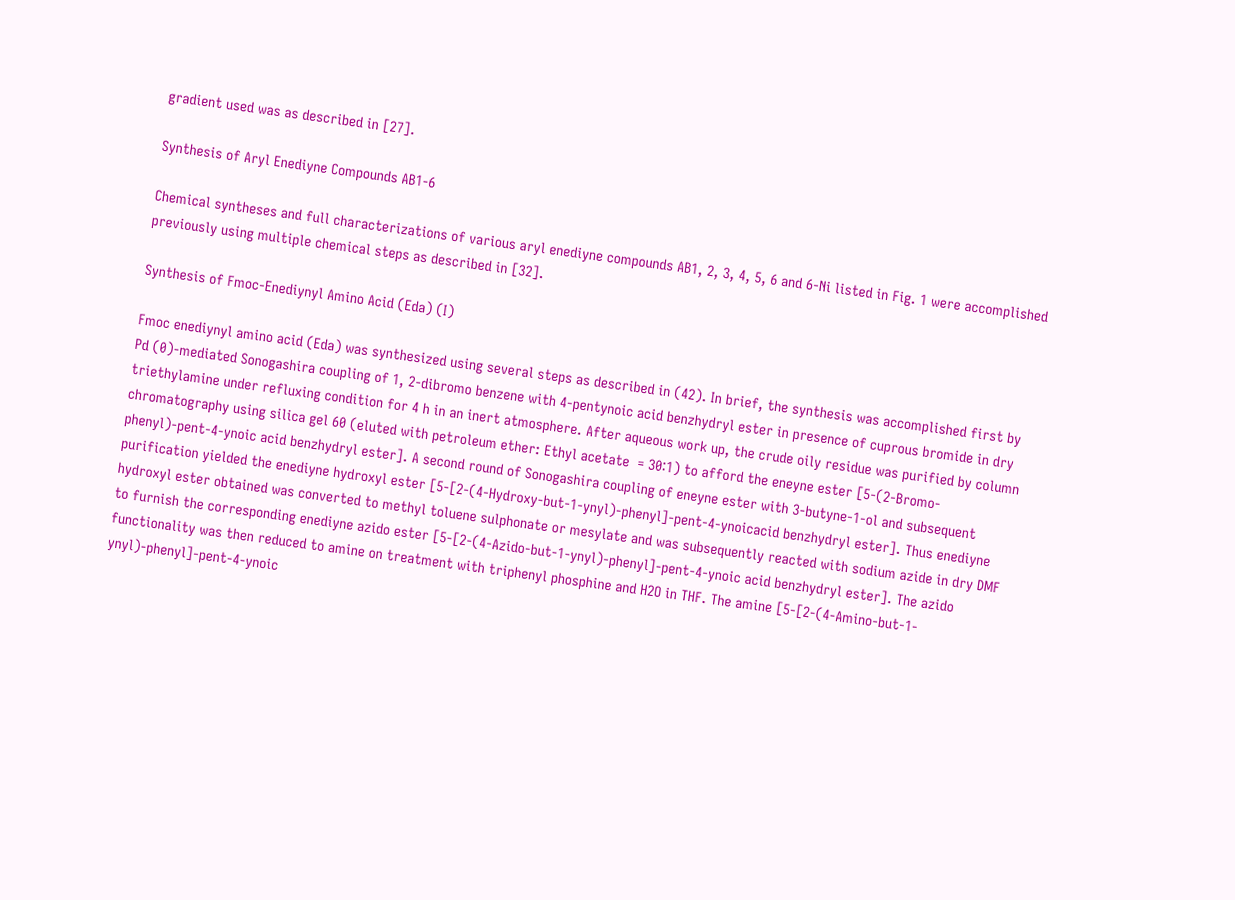gradient used was as described in [27].

Synthesis of Aryl Enediyne Compounds AB1-6

Chemical syntheses and full characterizations of various aryl enediyne compounds AB1, 2, 3, 4, 5, 6 and 6-Ni listed in Fig. 1 were accomplished previously using multiple chemical steps as described in [32].

Synthesis of Fmoc-Enediynyl Amino Acid (Eda) (I)

Fmoc enediynyl amino acid (Eda) was synthesized using several steps as described in (42). In brief, the synthesis was accomplished first by Pd (0)-mediated Sonogashira coupling of 1, 2-dibromo benzene with 4-pentynoic acid benzhydryl ester in presence of cuprous bromide in dry triethylamine under refluxing condition for 4 h in an inert atmosphere. After aqueous work up, the crude oily residue was purified by column chromatography using silica gel 60 (eluted with petroleum ether: Ethyl acetate  = 30∶1) to afford the eneyne ester [5-(2-Bromo-phenyl)-pent-4-ynoic acid benzhydryl ester]. A second round of Sonogashira coupling of eneyne ester with 3-butyne-1-ol and subsequent purification yielded the enediyne hydroxyl ester [5-[2-(4-Hydroxy-but-1-ynyl)-phenyl]-pent-4-ynoicacid benzhydryl ester]. Thus enediyne hydroxyl ester obtained was converted to methyl toluene sulphonate or mesylate and was subsequently reacted with sodium azide in dry DMF to furnish the corresponding enediyne azido ester [5-[2-(4-Azido-but-1-ynyl)-phenyl]-pent-4-ynoic acid benzhydryl ester]. The azido functionality was then reduced to amine on treatment with triphenyl phosphine and H2O in THF. The amine [5-[2-(4-Amino-but-1-ynyl)-phenyl]-pent-4-ynoic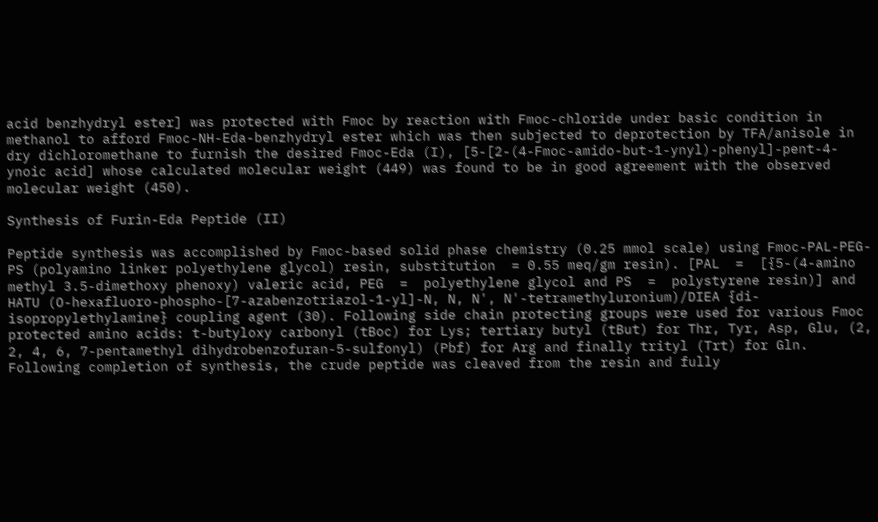acid benzhydryl ester] was protected with Fmoc by reaction with Fmoc-chloride under basic condition in methanol to afford Fmoc-NH-Eda-benzhydryl ester which was then subjected to deprotection by TFA/anisole in dry dichloromethane to furnish the desired Fmoc-Eda (I), [5-[2-(4-Fmoc-amido-but-1-ynyl)-phenyl]-pent-4-ynoic acid] whose calculated molecular weight (449) was found to be in good agreement with the observed molecular weight (450).

Synthesis of Furin-Eda Peptide (II)

Peptide synthesis was accomplished by Fmoc-based solid phase chemistry (0.25 mmol scale) using Fmoc-PAL-PEG-PS (polyamino linker polyethylene glycol) resin, substitution  = 0.55 meq/gm resin). [PAL  =  [{5-(4-amino methyl 3.5-dimethoxy phenoxy) valeric acid, PEG  =  polyethylene glycol and PS  =  polystyrene resin)] and HATU (O-hexafluoro-phospho-[7-azabenzotriazol-1-yl]-N, N, N', N'-tetramethyluronium)/DIEA {di-isopropylethylamine} coupling agent (30). Following side chain protecting groups were used for various Fmoc protected amino acids: t-butyloxy carbonyl (tBoc) for Lys; tertiary butyl (tBut) for Thr, Tyr, Asp, Glu, (2, 2, 4, 6, 7-pentamethyl dihydrobenzofuran-5-sulfonyl) (Pbf) for Arg and finally trityl (Trt) for Gln. Following completion of synthesis, the crude peptide was cleaved from the resin and fully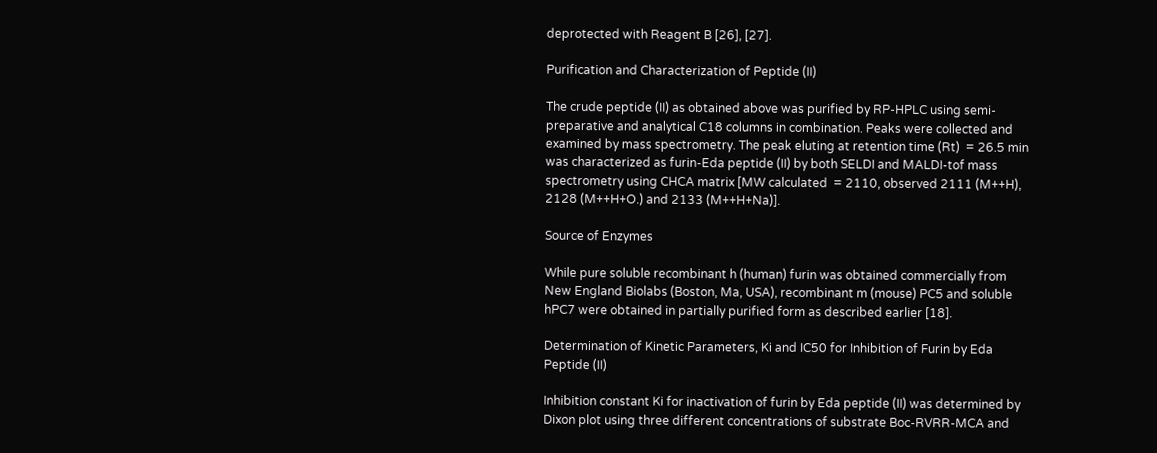deprotected with Reagent B [26], [27].

Purification and Characterization of Peptide (II)

The crude peptide (II) as obtained above was purified by RP-HPLC using semi-preparative and analytical C18 columns in combination. Peaks were collected and examined by mass spectrometry. The peak eluting at retention time (Rt)  = 26.5 min was characterized as furin-Eda peptide (II) by both SELDI and MALDI-tof mass spectrometry using CHCA matrix [MW calculated  = 2110, observed 2111 (M++H), 2128 (M++H+O.) and 2133 (M++H+Na)].

Source of Enzymes

While pure soluble recombinant h (human) furin was obtained commercially from New England Biolabs (Boston, Ma, USA), recombinant m (mouse) PC5 and soluble hPC7 were obtained in partially purified form as described earlier [18].

Determination of Kinetic Parameters, Ki and IC50 for Inhibition of Furin by Eda Peptide (II)

Inhibition constant Ki for inactivation of furin by Eda peptide (II) was determined by Dixon plot using three different concentrations of substrate Boc-RVRR-MCA and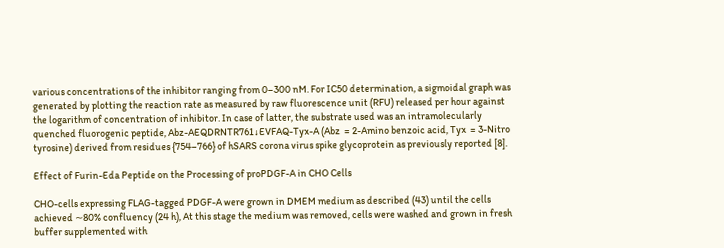various concentrations of the inhibitor ranging from 0–300 nM. For IC50 determination, a sigmoidal graph was generated by plotting the reaction rate as measured by raw fluorescence unit (RFU) released per hour against the logarithm of concentration of inhibitor. In case of latter, the substrate used was an intramolecularly quenched fluorogenic peptide, Abz-AEQDRNTR761↓EVFAQ-Tyx-A (Abz  = 2-Amino benzoic acid, Tyx  = 3-Nitro tyrosine) derived from residues {754–766} of hSARS corona virus spike glycoprotein as previously reported [8].

Effect of Furin-Eda Peptide on the Processing of proPDGF-A in CHO Cells

CHO-cells expressing FLAG-tagged PDGF-A were grown in DMEM medium as described (43) until the cells achieved ∼80% confluency (24 h), At this stage the medium was removed, cells were washed and grown in fresh buffer supplemented with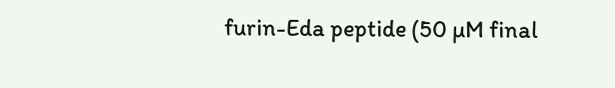furin-Eda peptide (50 µM final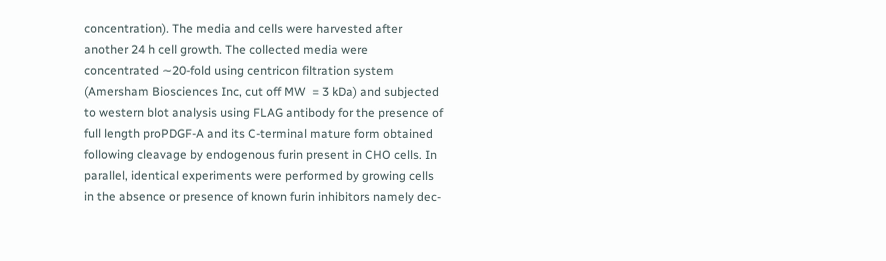concentration). The media and cells were harvested after another 24 h cell growth. The collected media were concentrated ∼20-fold using centricon filtration system (Amersham Biosciences Inc, cut off MW  = 3 kDa) and subjected to western blot analysis using FLAG antibody for the presence of full length proPDGF-A and its C-terminal mature form obtained following cleavage by endogenous furin present in CHO cells. In parallel, identical experiments were performed by growing cells in the absence or presence of known furin inhibitors namely dec-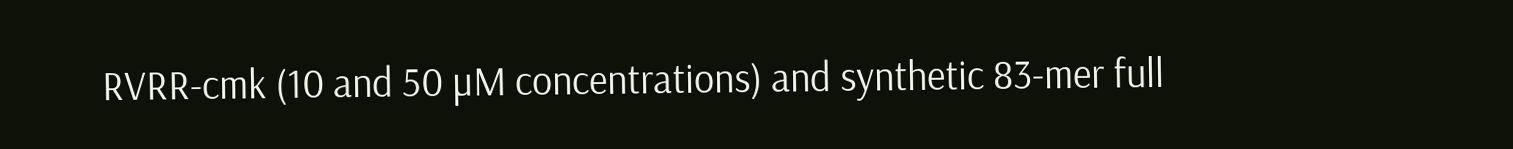RVRR-cmk (10 and 50 µM concentrations) and synthetic 83-mer full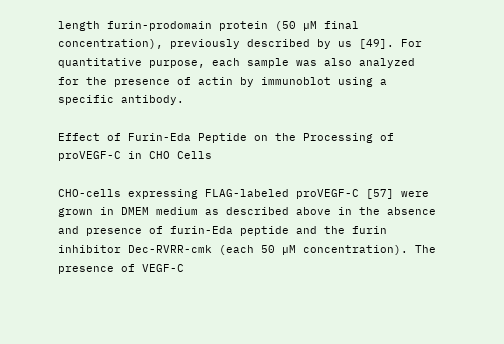length furin-prodomain protein (50 µM final concentration), previously described by us [49]. For quantitative purpose, each sample was also analyzed for the presence of actin by immunoblot using a specific antibody.

Effect of Furin-Eda Peptide on the Processing of proVEGF-C in CHO Cells

CHO-cells expressing FLAG-labeled proVEGF-C [57] were grown in DMEM medium as described above in the absence and presence of furin-Eda peptide and the furin inhibitor Dec-RVRR-cmk (each 50 µM concentration). The presence of VEGF-C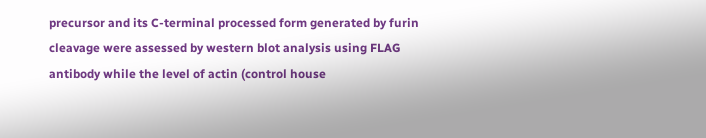precursor and its C-terminal processed form generated by furin cleavage were assessed by western blot analysis using FLAG antibody while the level of actin (control house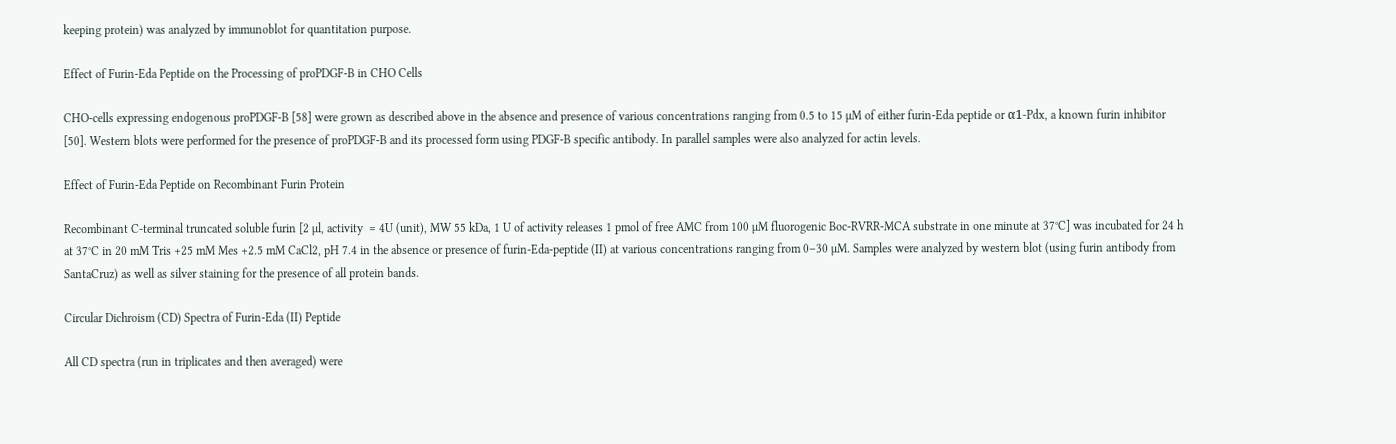keeping protein) was analyzed by immunoblot for quantitation purpose.

Effect of Furin-Eda Peptide on the Processing of proPDGF-B in CHO Cells

CHO-cells expressing endogenous proPDGF-B [58] were grown as described above in the absence and presence of various concentrations ranging from 0.5 to 15 µM of either furin-Eda peptide or α1-Pdx, a known furin inhibitor [50]. Western blots were performed for the presence of proPDGF-B and its processed form using PDGF-B specific antibody. In parallel samples were also analyzed for actin levels.

Effect of Furin-Eda Peptide on Recombinant Furin Protein

Recombinant C-terminal truncated soluble furin [2 µl, activity  = 4U (unit), MW 55 kDa, 1 U of activity releases 1 pmol of free AMC from 100 µM fluorogenic Boc-RVRR-MCA substrate in one minute at 37°C] was incubated for 24 h at 37°C in 20 mM Tris +25 mM Mes +2.5 mM CaCl2, pH 7.4 in the absence or presence of furin-Eda-peptide (II) at various concentrations ranging from 0–30 µM. Samples were analyzed by western blot (using furin antibody from SantaCruz) as well as silver staining for the presence of all protein bands.

Circular Dichroism (CD) Spectra of Furin-Eda (II) Peptide

All CD spectra (run in triplicates and then averaged) were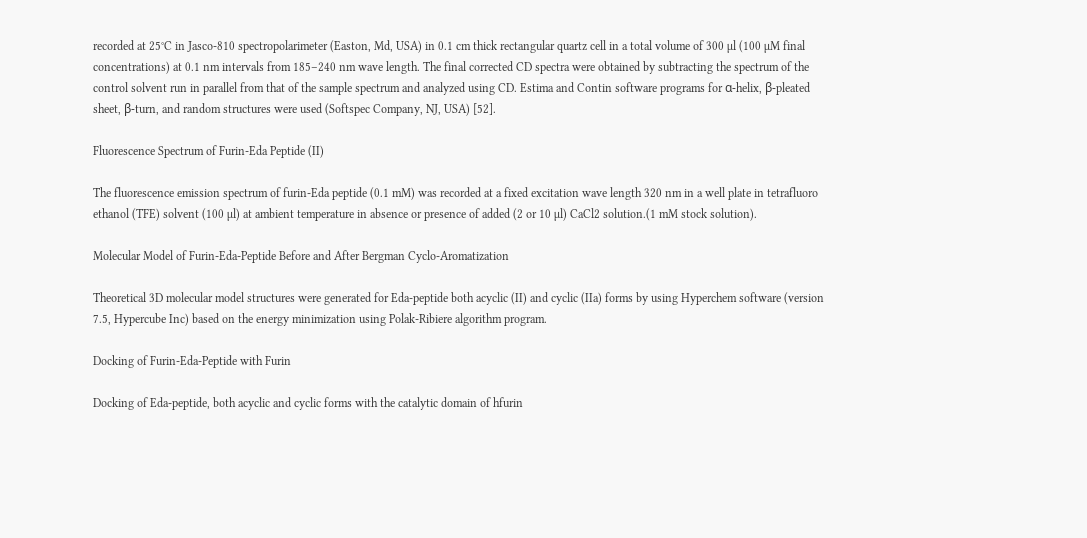recorded at 25°C in Jasco-810 spectropolarimeter (Easton, Md, USA) in 0.1 cm thick rectangular quartz cell in a total volume of 300 µl (100 µM final concentrations) at 0.1 nm intervals from 185–240 nm wave length. The final corrected CD spectra were obtained by subtracting the spectrum of the control solvent run in parallel from that of the sample spectrum and analyzed using CD. Estima and Contin software programs for α-helix, β-pleated sheet, β-turn, and random structures were used (Softspec Company, NJ, USA) [52].

Fluorescence Spectrum of Furin-Eda Peptide (II)

The fluorescence emission spectrum of furin-Eda peptide (0.1 mM) was recorded at a fixed excitation wave length 320 nm in a well plate in tetrafluoro ethanol (TFE) solvent (100 µl) at ambient temperature in absence or presence of added (2 or 10 µl) CaCl2 solution.(1 mM stock solution).

Molecular Model of Furin-Eda-Peptide Before and After Bergman Cyclo-Aromatization

Theoretical 3D molecular model structures were generated for Eda-peptide both acyclic (II) and cyclic (IIa) forms by using Hyperchem software (version 7.5, Hypercube Inc) based on the energy minimization using Polak-Ribiere algorithm program.

Docking of Furin-Eda-Peptide with Furin

Docking of Eda-peptide, both acyclic and cyclic forms with the catalytic domain of hfurin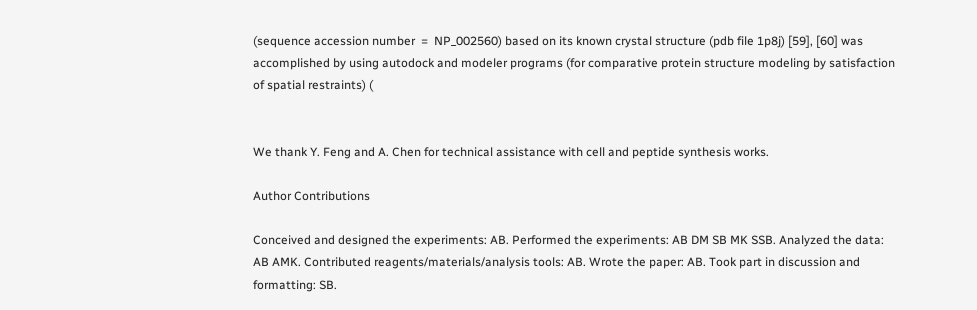(sequence accession number  =  NP_002560) based on its known crystal structure (pdb file 1p8j) [59], [60] was accomplished by using autodock and modeler programs (for comparative protein structure modeling by satisfaction of spatial restraints) (


We thank Y. Feng and A. Chen for technical assistance with cell and peptide synthesis works.

Author Contributions

Conceived and designed the experiments: AB. Performed the experiments: AB DM SB MK SSB. Analyzed the data: AB AMK. Contributed reagents/materials/analysis tools: AB. Wrote the paper: AB. Took part in discussion and formatting: SB.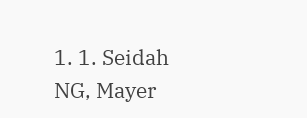1. 1. Seidah NG, Mayer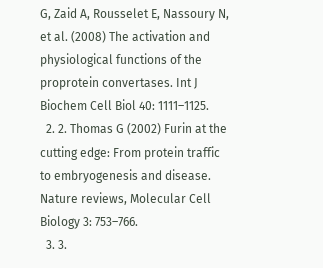G, Zaid A, Rousselet E, Nassoury N, et al. (2008) The activation and physiological functions of the proprotein convertases. Int J Biochem Cell Biol 40: 1111–1125.
  2. 2. Thomas G (2002) Furin at the cutting edge: From protein traffic to embryogenesis and disease. Nature reviews, Molecular Cell Biology 3: 753–766.
  3. 3.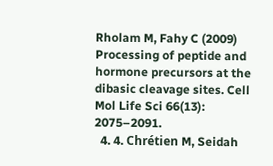Rholam M, Fahy C (2009) Processing of peptide and hormone precursors at the dibasic cleavage sites. Cell Mol Life Sci 66(13): 2075–2091.
  4. 4. Chrétien M, Seidah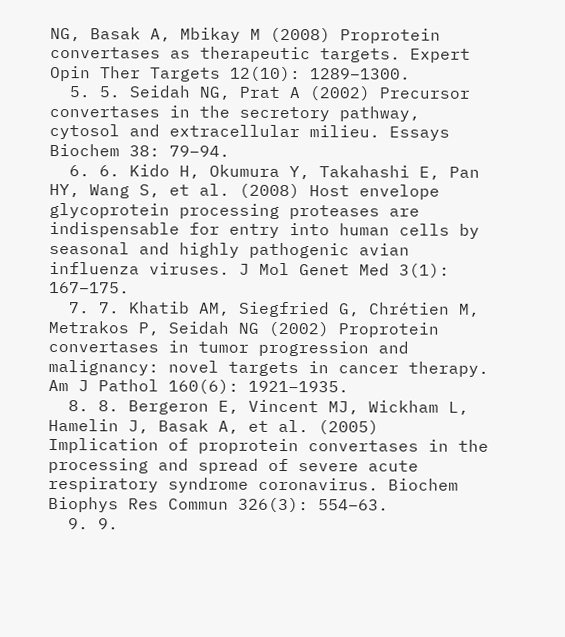NG, Basak A, Mbikay M (2008) Proprotein convertases as therapeutic targets. Expert Opin Ther Targets 12(10): 1289–1300.
  5. 5. Seidah NG, Prat A (2002) Precursor convertases in the secretory pathway, cytosol and extracellular milieu. Essays Biochem 38: 79–94.
  6. 6. Kido H, Okumura Y, Takahashi E, Pan HY, Wang S, et al. (2008) Host envelope glycoprotein processing proteases are indispensable for entry into human cells by seasonal and highly pathogenic avian influenza viruses. J Mol Genet Med 3(1): 167–175.
  7. 7. Khatib AM, Siegfried G, Chrétien M, Metrakos P, Seidah NG (2002) Proprotein convertases in tumor progression and malignancy: novel targets in cancer therapy. Am J Pathol 160(6): 1921–1935.
  8. 8. Bergeron E, Vincent MJ, Wickham L, Hamelin J, Basak A, et al. (2005) Implication of proprotein convertases in the processing and spread of severe acute respiratory syndrome coronavirus. Biochem Biophys Res Commun 326(3): 554–63.
  9. 9.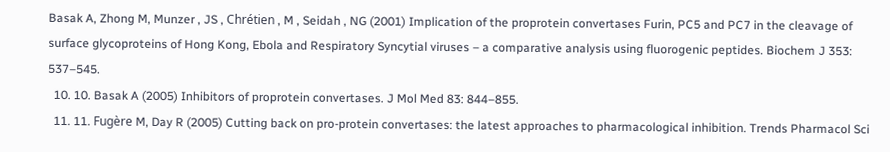Basak A, Zhong M, Munzer , JS , Chrétien , M , Seidah , NG (2001) Implication of the proprotein convertases Furin, PC5 and PC7 in the cleavage of surface glycoproteins of Hong Kong, Ebola and Respiratory Syncytial viruses – a comparative analysis using fluorogenic peptides. Biochem J 353: 537–545.
  10. 10. Basak A (2005) Inhibitors of proprotein convertases. J Mol Med 83: 844–855.
  11. 11. Fugère M, Day R (2005) Cutting back on pro-protein convertases: the latest approaches to pharmacological inhibition. Trends Pharmacol Sci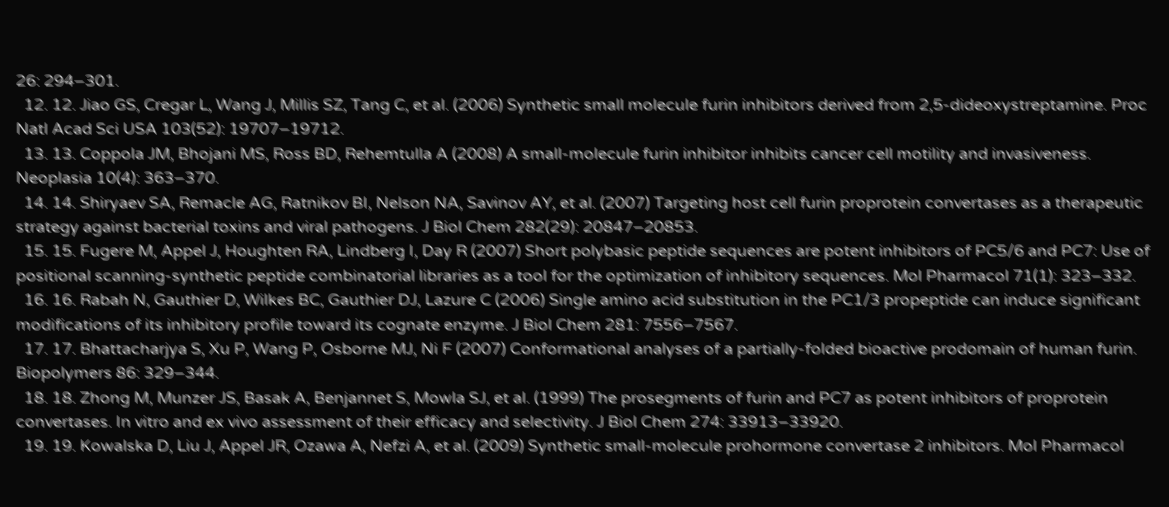26: 294–301.
  12. 12. Jiao GS, Cregar L, Wang J, Millis SZ, Tang C, et al. (2006) Synthetic small molecule furin inhibitors derived from 2,5-dideoxystreptamine. Proc Natl Acad Sci USA 103(52): 19707–19712.
  13. 13. Coppola JM, Bhojani MS, Ross BD, Rehemtulla A (2008) A small-molecule furin inhibitor inhibits cancer cell motility and invasiveness. Neoplasia 10(4): 363–370.
  14. 14. Shiryaev SA, Remacle AG, Ratnikov BI, Nelson NA, Savinov AY, et al. (2007) Targeting host cell furin proprotein convertases as a therapeutic strategy against bacterial toxins and viral pathogens. J Biol Chem 282(29): 20847–20853.
  15. 15. Fugere M, Appel J, Houghten RA, Lindberg I, Day R (2007) Short polybasic peptide sequences are potent inhibitors of PC5/6 and PC7: Use of positional scanning-synthetic peptide combinatorial libraries as a tool for the optimization of inhibitory sequences. Mol Pharmacol 71(1): 323–332.
  16. 16. Rabah N, Gauthier D, Wilkes BC, Gauthier DJ, Lazure C (2006) Single amino acid substitution in the PC1/3 propeptide can induce significant modifications of its inhibitory profile toward its cognate enzyme. J Biol Chem 281: 7556–7567.
  17. 17. Bhattacharjya S, Xu P, Wang P, Osborne MJ, Ni F (2007) Conformational analyses of a partially-folded bioactive prodomain of human furin. Biopolymers 86: 329–344.
  18. 18. Zhong M, Munzer JS, Basak A, Benjannet S, Mowla SJ, et al. (1999) The prosegments of furin and PC7 as potent inhibitors of proprotein convertases. In vitro and ex vivo assessment of their efficacy and selectivity. J Biol Chem 274: 33913–33920.
  19. 19. Kowalska D, Liu J, Appel JR, Ozawa A, Nefzi A, et al. (2009) Synthetic small-molecule prohormone convertase 2 inhibitors. Mol Pharmacol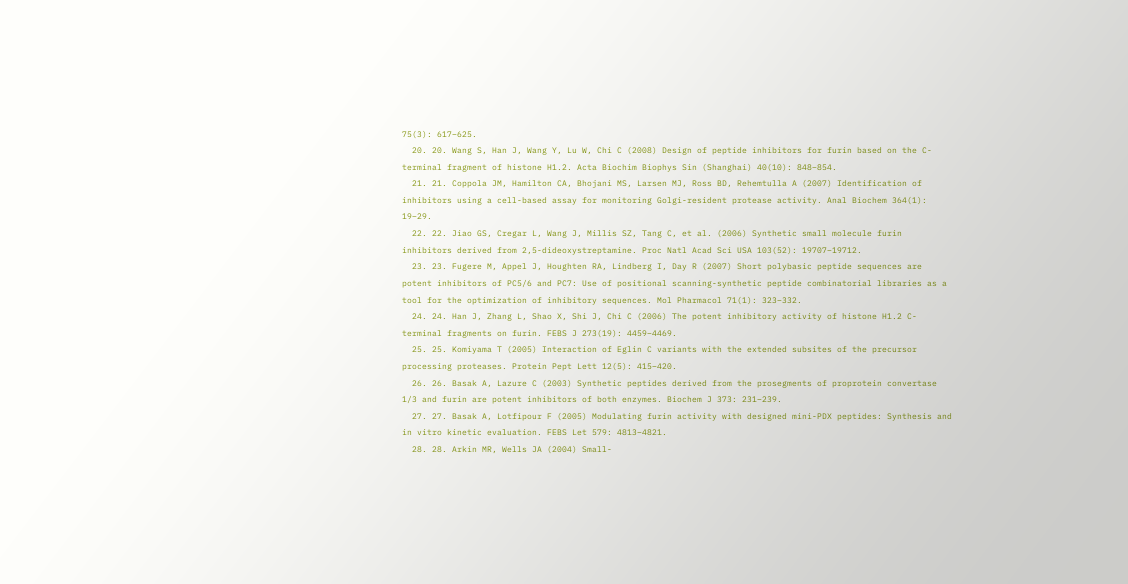75(3): 617–625.
  20. 20. Wang S, Han J, Wang Y, Lu W, Chi C (2008) Design of peptide inhibitors for furin based on the C-terminal fragment of histone H1.2. Acta Biochim Biophys Sin (Shanghai) 40(10): 848–854.
  21. 21. Coppola JM, Hamilton CA, Bhojani MS, Larsen MJ, Ross BD, Rehemtulla A (2007) Identification of inhibitors using a cell-based assay for monitoring Golgi-resident protease activity. Anal Biochem 364(1): 19–29.
  22. 22. Jiao GS, Cregar L, Wang J, Millis SZ, Tang C, et al. (2006) Synthetic small molecule furin inhibitors derived from 2,5-dideoxystreptamine. Proc Natl Acad Sci USA 103(52): 19707–19712.
  23. 23. Fugere M, Appel J, Houghten RA, Lindberg I, Day R (2007) Short polybasic peptide sequences are potent inhibitors of PC5/6 and PC7: Use of positional scanning-synthetic peptide combinatorial libraries as a tool for the optimization of inhibitory sequences. Mol Pharmacol 71(1): 323–332.
  24. 24. Han J, Zhang L, Shao X, Shi J, Chi C (2006) The potent inhibitory activity of histone H1.2 C-terminal fragments on furin. FEBS J 273(19): 4459–4469.
  25. 25. Komiyama T (2005) Interaction of Eglin C variants with the extended subsites of the precursor processing proteases. Protein Pept Lett 12(5): 415–420.
  26. 26. Basak A, Lazure C (2003) Synthetic peptides derived from the prosegments of proprotein convertase 1/3 and furin are potent inhibitors of both enzymes. Biochem J 373: 231–239.
  27. 27. Basak A, Lotfipour F (2005) Modulating furin activity with designed mini-PDX peptides: Synthesis and in vitro kinetic evaluation. FEBS Let 579: 4813–4821.
  28. 28. Arkin MR, Wells JA (2004) Small-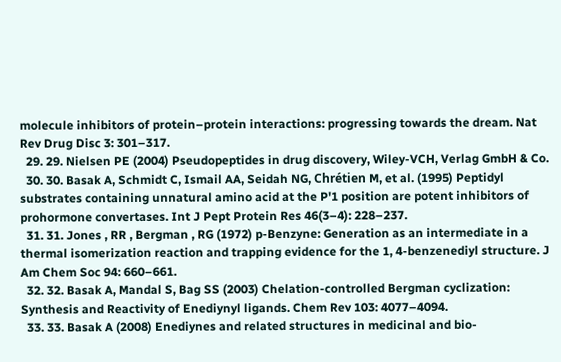molecule inhibitors of protein–protein interactions: progressing towards the dream. Nat Rev Drug Disc 3: 301–317.
  29. 29. Nielsen PE (2004) Pseudopeptides in drug discovery, Wiley-VCH, Verlag GmbH & Co.
  30. 30. Basak A, Schmidt C, Ismail AA, Seidah NG, Chrétien M, et al. (1995) Peptidyl substrates containing unnatural amino acid at the P'1 position are potent inhibitors of prohormone convertases. Int J Pept Protein Res 46(3–4): 228–237.
  31. 31. Jones , RR , Bergman , RG (1972) p-Benzyne: Generation as an intermediate in a thermal isomerization reaction and trapping evidence for the 1, 4-benzenediyl structure. J Am Chem Soc 94: 660–661.
  32. 32. Basak A, Mandal S, Bag SS (2003) Chelation-controlled Bergman cyclization: Synthesis and Reactivity of Enediynyl ligands. Chem Rev 103: 4077–4094.
  33. 33. Basak A (2008) Enediynes and related structures in medicinal and bio-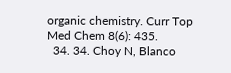organic chemistry. Curr Top Med Chem 8(6): 435.
  34. 34. Choy N, Blanco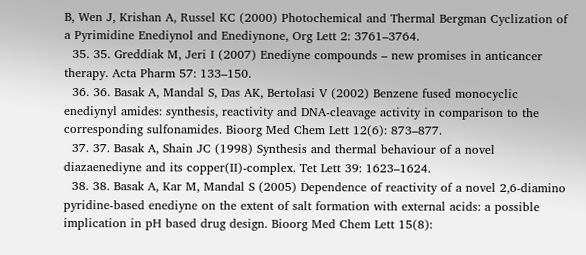B, Wen J, Krishan A, Russel KC (2000) Photochemical and Thermal Bergman Cyclization of a Pyrimidine Enediynol and Enediynone, Org Lett 2: 3761–3764.
  35. 35. Greddiak M, Jeri I (2007) Enediyne compounds – new promises in anticancer therapy. Acta Pharm 57: 133–150.
  36. 36. Basak A, Mandal S, Das AK, Bertolasi V (2002) Benzene fused monocyclic enediynyl amides: synthesis, reactivity and DNA-cleavage activity in comparison to the corresponding sulfonamides. Bioorg Med Chem Lett 12(6): 873–877.
  37. 37. Basak A, Shain JC (1998) Synthesis and thermal behaviour of a novel diazaenediyne and its copper(II)-complex. Tet Lett 39: 1623–1624.
  38. 38. Basak A, Kar M, Mandal S (2005) Dependence of reactivity of a novel 2,6-diamino pyridine-based enediyne on the extent of salt formation with external acids: a possible implication in pH based drug design. Bioorg Med Chem Lett 15(8):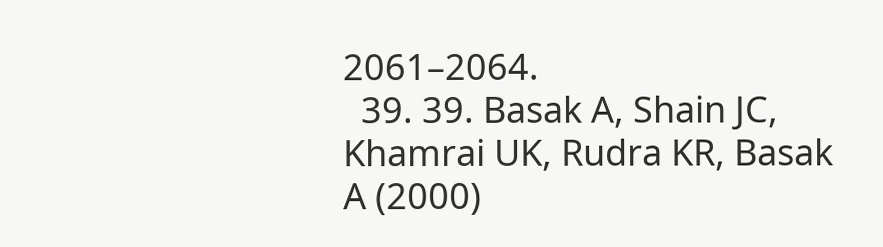2061–2064.
  39. 39. Basak A, Shain JC, Khamrai UK, Rudra KR, Basak A (2000)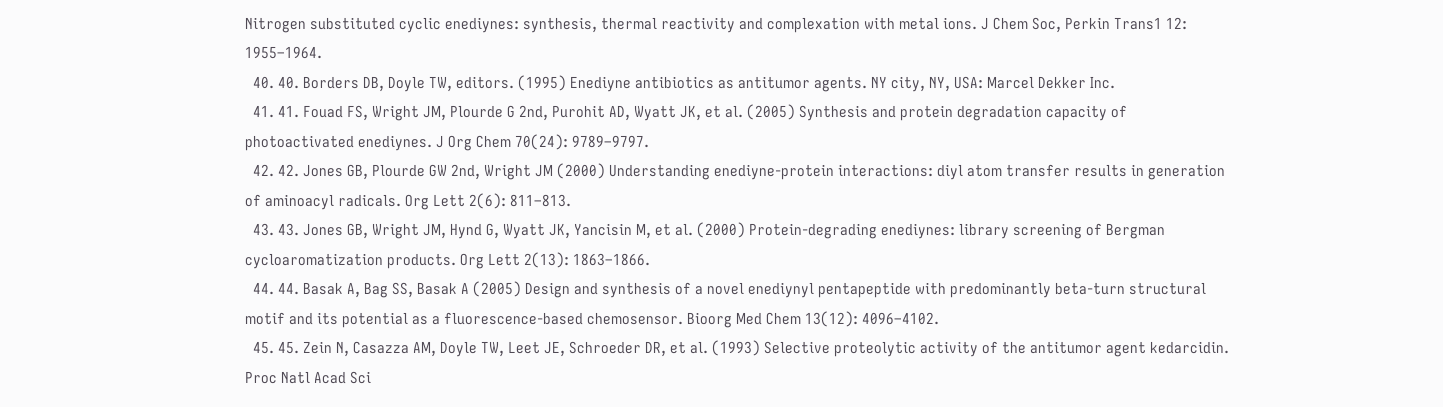Nitrogen substituted cyclic enediynes: synthesis, thermal reactivity and complexation with metal ions. J Chem Soc, Perkin Trans1 12: 1955–1964.
  40. 40. Borders DB, Doyle TW, editors. (1995) Enediyne antibiotics as antitumor agents. NY city, NY, USA: Marcel Dekker Inc.
  41. 41. Fouad FS, Wright JM, Plourde G 2nd, Purohit AD, Wyatt JK, et al. (2005) Synthesis and protein degradation capacity of photoactivated enediynes. J Org Chem 70(24): 9789–9797.
  42. 42. Jones GB, Plourde GW 2nd, Wright JM (2000) Understanding enediyne-protein interactions: diyl atom transfer results in generation of aminoacyl radicals. Org Lett 2(6): 811–813.
  43. 43. Jones GB, Wright JM, Hynd G, Wyatt JK, Yancisin M, et al. (2000) Protein-degrading enediynes: library screening of Bergman cycloaromatization products. Org Lett 2(13): 1863–1866.
  44. 44. Basak A, Bag SS, Basak A (2005) Design and synthesis of a novel enediynyl pentapeptide with predominantly beta-turn structural motif and its potential as a fluorescence-based chemosensor. Bioorg Med Chem 13(12): 4096–4102.
  45. 45. Zein N, Casazza AM, Doyle TW, Leet JE, Schroeder DR, et al. (1993) Selective proteolytic activity of the antitumor agent kedarcidin. Proc Natl Acad Sci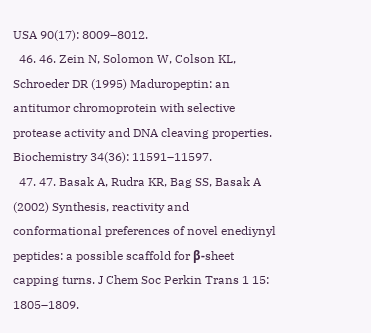USA 90(17): 8009–8012.
  46. 46. Zein N, Solomon W, Colson KL, Schroeder DR (1995) Maduropeptin: an antitumor chromoprotein with selective protease activity and DNA cleaving properties. Biochemistry 34(36): 11591–11597.
  47. 47. Basak A, Rudra KR, Bag SS, Basak A (2002) Synthesis, reactivity and conformational preferences of novel enediynyl peptides: a possible scaffold for β-sheet capping turns. J Chem Soc Perkin Trans 1 15: 1805–1809.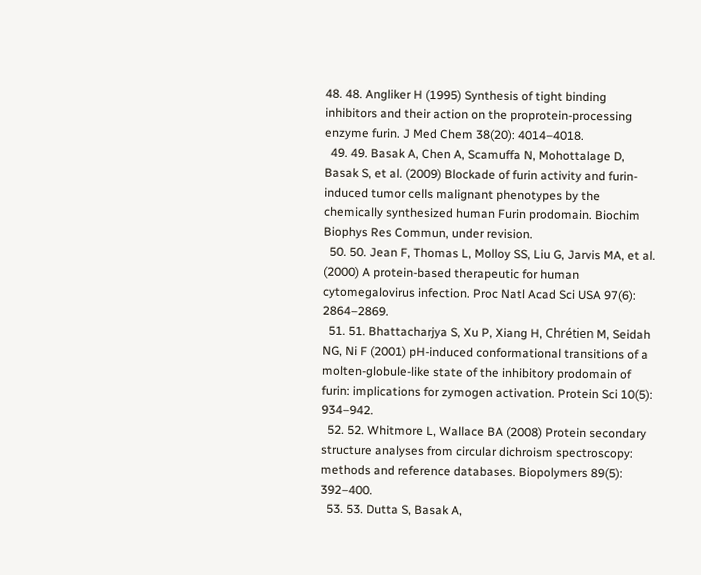48. 48. Angliker H (1995) Synthesis of tight binding inhibitors and their action on the proprotein-processing enzyme furin. J Med Chem 38(20): 4014–4018.
  49. 49. Basak A, Chen A, Scamuffa N, Mohottalage D, Basak S, et al. (2009) Blockade of furin activity and furin-induced tumor cells malignant phenotypes by the chemically synthesized human Furin prodomain. Biochim Biophys Res Commun, under revision.
  50. 50. Jean F, Thomas L, Molloy SS, Liu G, Jarvis MA, et al. (2000) A protein-based therapeutic for human cytomegalovirus infection. Proc Natl Acad Sci USA 97(6): 2864–2869.
  51. 51. Bhattacharjya S, Xu P, Xiang H, Chrétien M, Seidah NG, Ni F (2001) pH-induced conformational transitions of a molten-globule-like state of the inhibitory prodomain of furin: implications for zymogen activation. Protein Sci 10(5): 934–942.
  52. 52. Whitmore L, Wallace BA (2008) Protein secondary structure analyses from circular dichroism spectroscopy: methods and reference databases. Biopolymers 89(5): 392–400.
  53. 53. Dutta S, Basak A,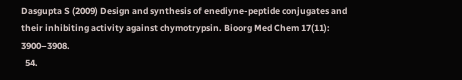Dasgupta S (2009) Design and synthesis of enediyne-peptide conjugates and their inhibiting activity against chymotrypsin. Bioorg Med Chem 17(11): 3900–3908.
  54.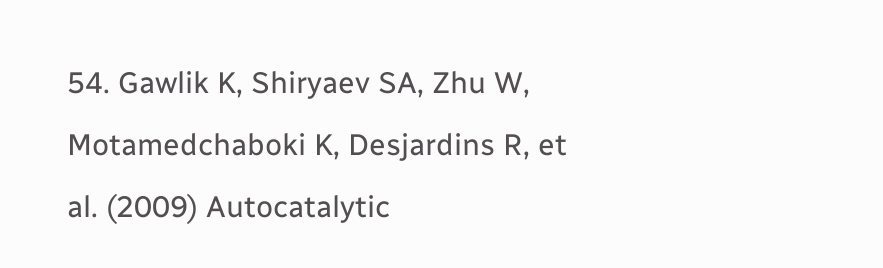54. Gawlik K, Shiryaev SA, Zhu W, Motamedchaboki K, Desjardins R, et al. (2009) Autocatalytic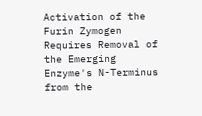Activation of the Furin Zymogen Requires Removal of the Emerging Enzyme's N-Terminus from the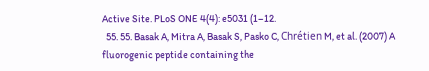Active Site. PLoS ONE 4(4): e5031 (1–12.
  55. 55. Basak A, Mitra A, Basak S, Pasko C, Chrétien M, et al. (2007) A fluorogenic peptide containing the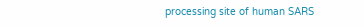processing site of human SARS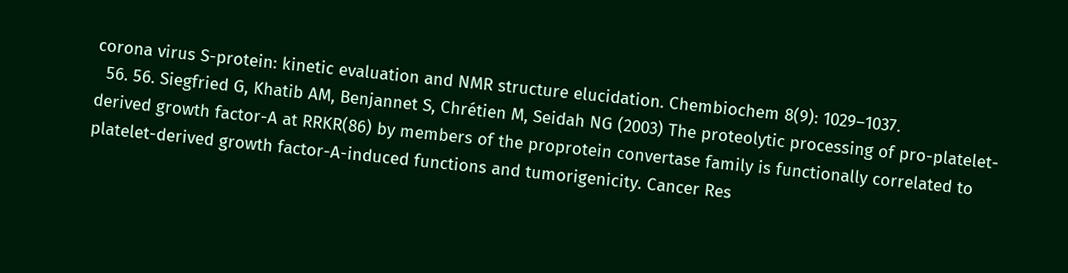corona virus S-protein: kinetic evaluation and NMR structure elucidation. Chembiochem 8(9): 1029–1037.
  56. 56. Siegfried G, Khatib AM, Benjannet S, Chrétien M, Seidah NG (2003) The proteolytic processing of pro-platelet-derived growth factor-A at RRKR(86) by members of the proprotein convertase family is functionally correlated to platelet-derived growth factor-A-induced functions and tumorigenicity. Cancer Res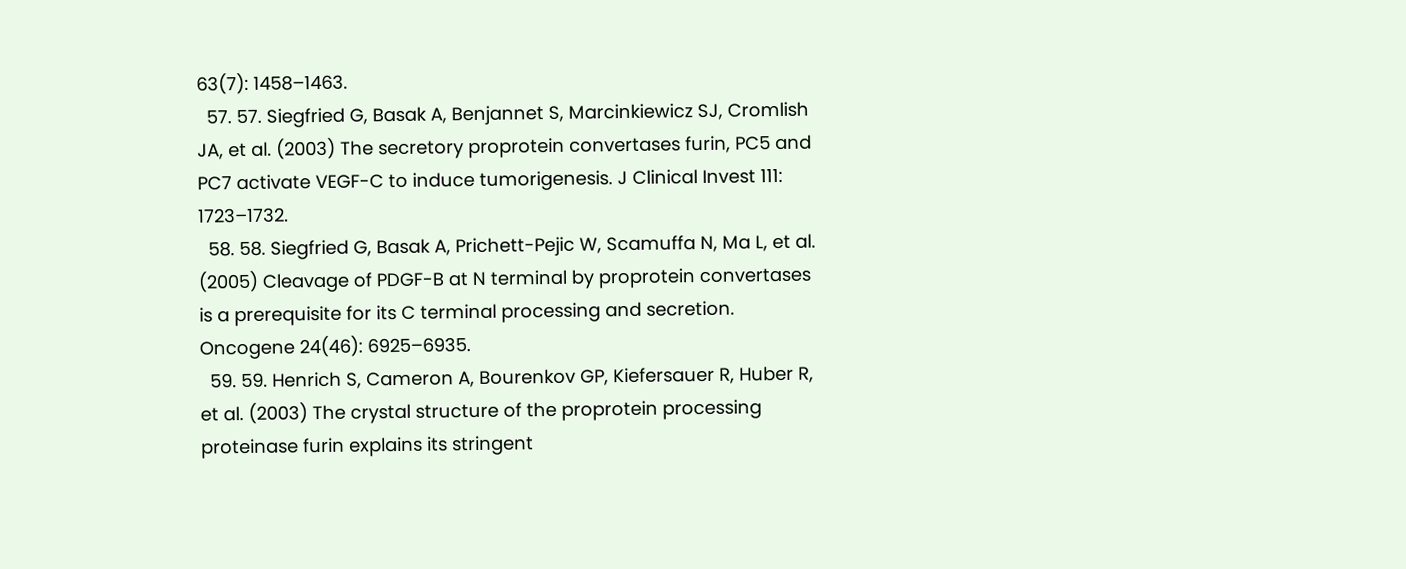63(7): 1458–1463.
  57. 57. Siegfried G, Basak A, Benjannet S, Marcinkiewicz SJ, Cromlish JA, et al. (2003) The secretory proprotein convertases furin, PC5 and PC7 activate VEGF-C to induce tumorigenesis. J Clinical Invest 111: 1723–1732.
  58. 58. Siegfried G, Basak A, Prichett-Pejic W, Scamuffa N, Ma L, et al. (2005) Cleavage of PDGF-B at N terminal by proprotein convertases is a prerequisite for its C terminal processing and secretion. Oncogene 24(46): 6925–6935.
  59. 59. Henrich S, Cameron A, Bourenkov GP, Kiefersauer R, Huber R, et al. (2003) The crystal structure of the proprotein processing proteinase furin explains its stringent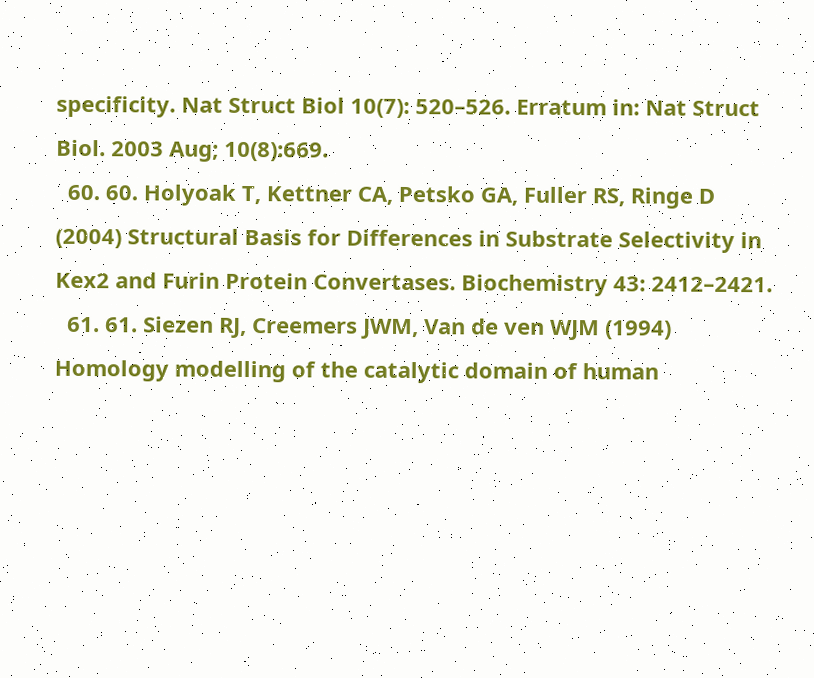specificity. Nat Struct Biol 10(7): 520–526. Erratum in: Nat Struct Biol. 2003 Aug; 10(8):669.
  60. 60. Holyoak T, Kettner CA, Petsko GA, Fuller RS, Ringe D (2004) Structural Basis for Differences in Substrate Selectivity in Kex2 and Furin Protein Convertases. Biochemistry 43: 2412–2421.
  61. 61. Siezen RJ, Creemers JWM, Van de ven WJM (1994) Homology modelling of the catalytic domain of human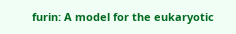furin: A model for the eukaryotic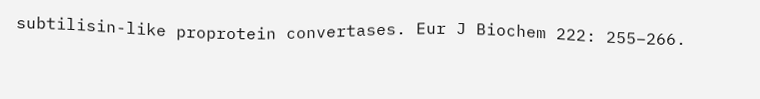subtilisin-like proprotein convertases. Eur J Biochem 222: 255–266.